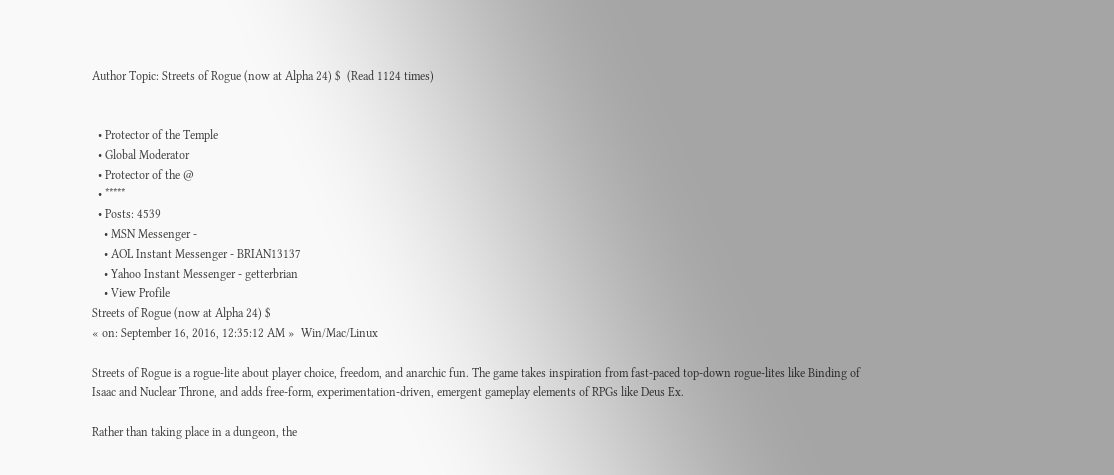Author Topic: Streets of Rogue (now at Alpha 24) $  (Read 1124 times)


  • Protector of the Temple
  • Global Moderator
  • Protector of the @
  • *****
  • Posts: 4539
    • MSN Messenger -
    • AOL Instant Messenger - BRIAN13137
    • Yahoo Instant Messenger - getterbrian
    • View Profile
Streets of Rogue (now at Alpha 24) $
« on: September 16, 2016, 12:35:12 AM »  Win/Mac/Linux

Streets of Rogue is a rogue-lite about player choice, freedom, and anarchic fun. The game takes inspiration from fast-paced top-down rogue-lites like Binding of Isaac and Nuclear Throne, and adds free-form, experimentation-driven, emergent gameplay elements of RPGs like Deus Ex.

Rather than taking place in a dungeon, the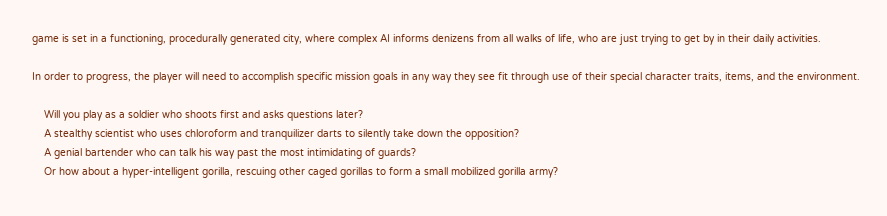game is set in a functioning, procedurally generated city, where complex AI informs denizens from all walks of life, who are just trying to get by in their daily activities.

In order to progress, the player will need to accomplish specific mission goals in any way they see fit through use of their special character traits, items, and the environment.

    Will you play as a soldier who shoots first and asks questions later?
    A stealthy scientist who uses chloroform and tranquilizer darts to silently take down the opposition?
    A genial bartender who can talk his way past the most intimidating of guards?
    Or how about a hyper-intelligent gorilla, rescuing other caged gorillas to form a small mobilized gorilla army?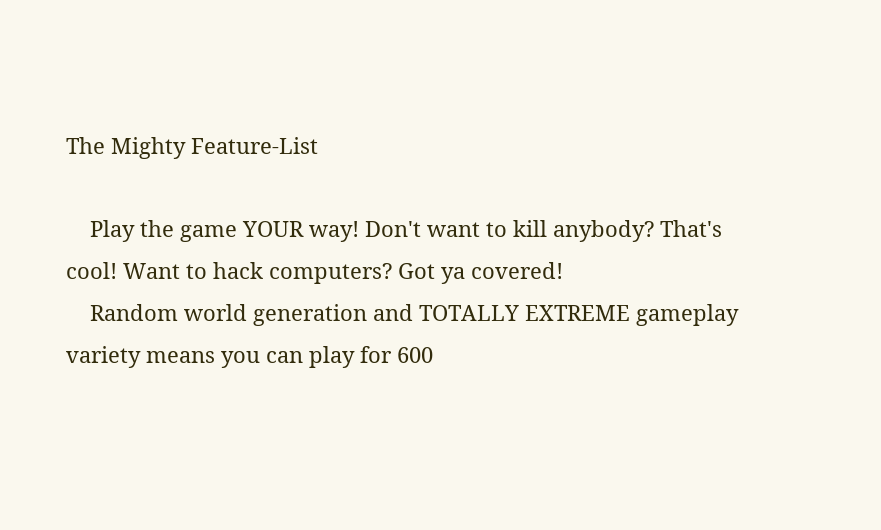The Mighty Feature-List

    Play the game YOUR way! Don't want to kill anybody? That's cool! Want to hack computers? Got ya covered!
    Random world generation and TOTALLY EXTREME gameplay variety means you can play for 600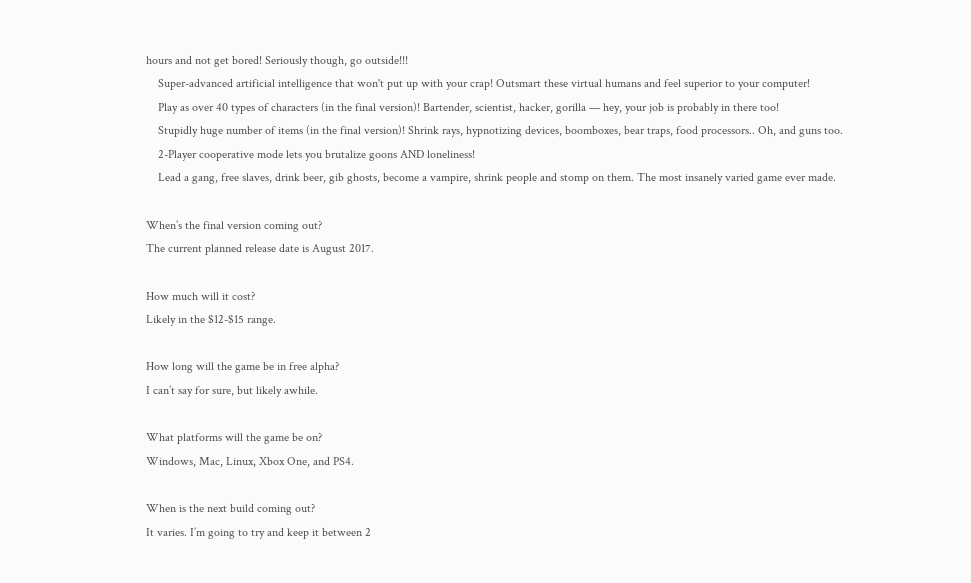hours and not get bored! Seriously though, go outside!!!
    Super-advanced artificial intelligence that won't put up with your crap! Outsmart these virtual humans and feel superior to your computer!
    Play as over 40 types of characters (in the final version)! Bartender, scientist, hacker, gorilla — hey, your job is probably in there too!
    Stupidly huge number of items (in the final version)! Shrink rays, hypnotizing devices, boomboxes, bear traps, food processors.. Oh, and guns too.
    2-Player cooperative mode lets you brutalize goons AND loneliness!
    Lead a gang, free slaves, drink beer, gib ghosts, become a vampire, shrink people and stomp on them. The most insanely varied game ever made.

When’s the final version coming out?
The current planned release date is August 2017.

How much will it cost?
Likely in the $12-$15 range.

How long will the game be in free alpha?
I can’t say for sure, but likely awhile.

What platforms will the game be on?
Windows, Mac, Linux, Xbox One, and PS4.

When is the next build coming out?
It varies. I’m going to try and keep it between 2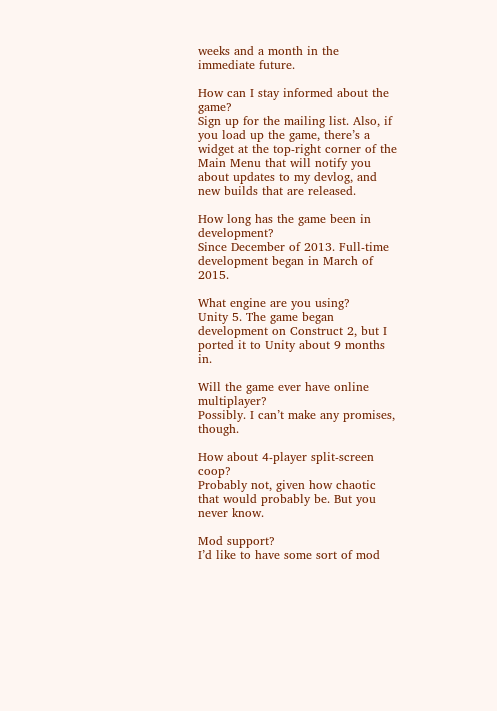weeks and a month in the immediate future.

How can I stay informed about the game?
Sign up for the mailing list. Also, if you load up the game, there’s a widget at the top-right corner of the Main Menu that will notify you about updates to my devlog, and new builds that are released.

How long has the game been in development?
Since December of 2013. Full-time development began in March of 2015.

What engine are you using?
Unity 5. The game began development on Construct 2, but I ported it to Unity about 9 months in.

Will the game ever have online multiplayer?
Possibly. I can’t make any promises, though.

How about 4-player split-screen coop?
Probably not, given how chaotic that would probably be. But you never know.

Mod support?
I’d like to have some sort of mod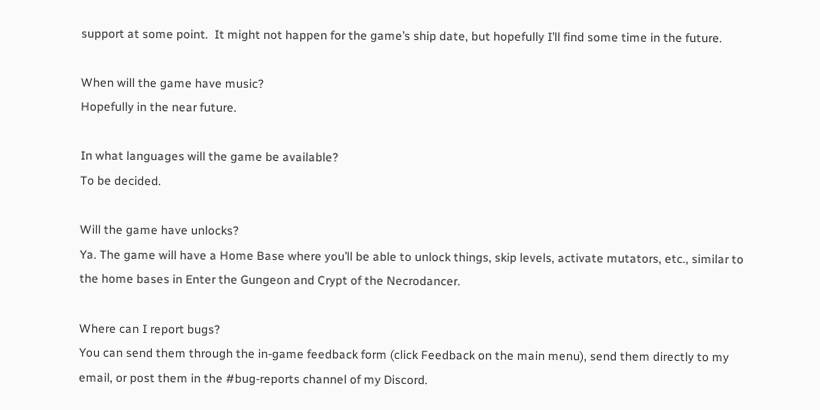support at some point.  It might not happen for the game’s ship date, but hopefully I’ll find some time in the future.

When will the game have music?
Hopefully in the near future.

In what languages will the game be available?
To be decided.

Will the game have unlocks?
Ya. The game will have a Home Base where you’ll be able to unlock things, skip levels, activate mutators, etc., similar to the home bases in Enter the Gungeon and Crypt of the Necrodancer.

Where can I report bugs?
You can send them through the in-game feedback form (click Feedback on the main menu), send them directly to my email, or post them in the #bug-reports channel of my Discord.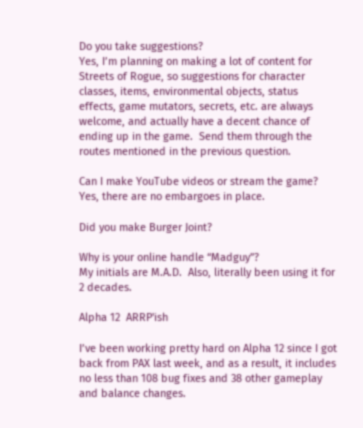Do you take suggestions?
Yes, I’m planning on making a lot of content for Streets of Rogue, so suggestions for character classes, items, environmental objects, status effects, game mutators, secrets, etc. are always welcome, and actually have a decent chance of ending up in the game.  Send them through the routes mentioned in the previous question.

Can I make YouTube videos or stream the game?
Yes, there are no embargoes in place.

Did you make Burger Joint?

Why is your online handle “Madguy”?
My initials are M.A.D.  Also, literally been using it for 2 decades.

Alpha 12  ARRP'ish

I’ve been working pretty hard on Alpha 12 since I got back from PAX last week, and as a result, it includes no less than 108 bug fixes and 38 other gameplay and balance changes.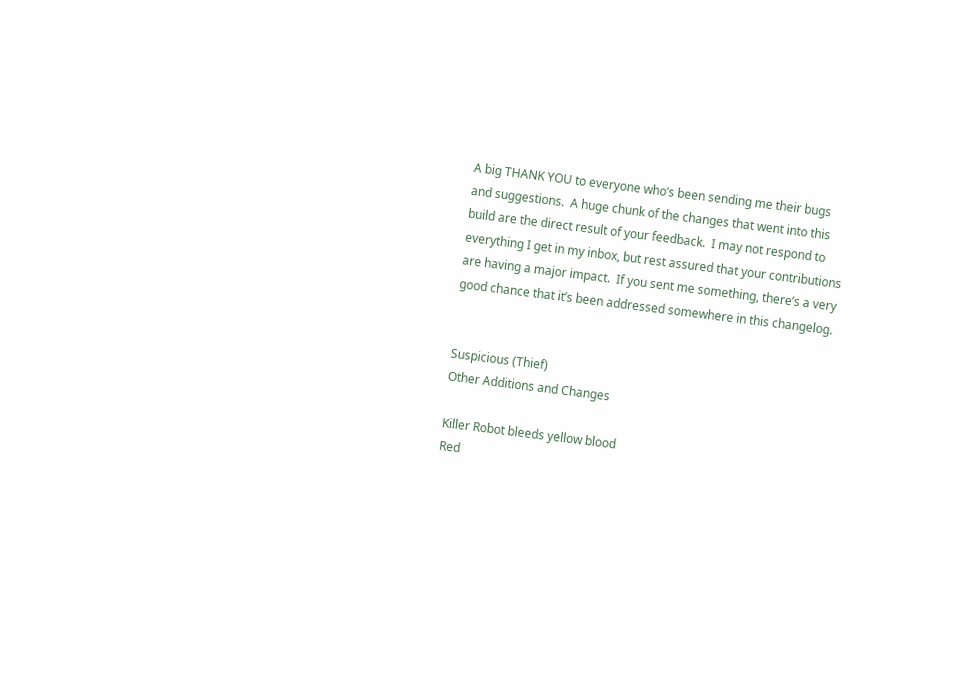A big THANK YOU to everyone who’s been sending me their bugs and suggestions.  A huge chunk of the changes that went into this build are the direct result of your feedback.  I may not respond to everything I get in my inbox, but rest assured that your contributions are having a major impact.  If you sent me something, there’s a very good chance that it’s been addressed somewhere in this changelog.


Suspicious (Thief)
Other Additions and Changes

Killer Robot bleeds yellow blood
Red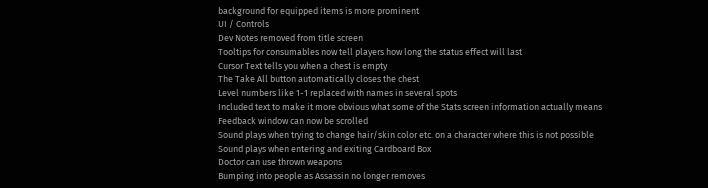background for equipped items is more prominent
UI / Controls
Dev Notes removed from title screen
Tooltips for consumables now tell players how long the status effect will last
Cursor Text tells you when a chest is empty
The Take All button automatically closes the chest
Level numbers like 1-1 replaced with names in several spots
Included text to make it more obvious what some of the Stats screen information actually means
Feedback window can now be scrolled
Sound plays when trying to change hair/skin color etc. on a character where this is not possible
Sound plays when entering and exiting Cardboard Box
Doctor can use thrown weapons
Bumping into people as Assassin no longer removes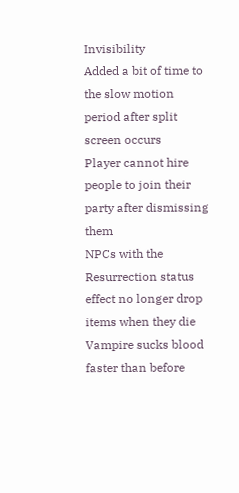Invisibility
Added a bit of time to the slow motion period after split screen occurs
Player cannot hire people to join their party after dismissing them
NPCs with the Resurrection status effect no longer drop items when they die
Vampire sucks blood faster than before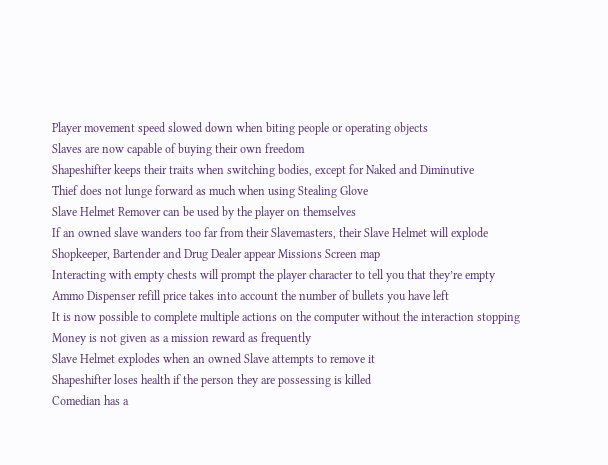Player movement speed slowed down when biting people or operating objects
Slaves are now capable of buying their own freedom
Shapeshifter keeps their traits when switching bodies, except for Naked and Diminutive
Thief does not lunge forward as much when using Stealing Glove
Slave Helmet Remover can be used by the player on themselves
If an owned slave wanders too far from their Slavemasters, their Slave Helmet will explode
Shopkeeper, Bartender and Drug Dealer appear Missions Screen map
Interacting with empty chests will prompt the player character to tell you that they’re empty
Ammo Dispenser refill price takes into account the number of bullets you have left
It is now possible to complete multiple actions on the computer without the interaction stopping
Money is not given as a mission reward as frequently
Slave Helmet explodes when an owned Slave attempts to remove it
Shapeshifter loses health if the person they are possessing is killed
Comedian has a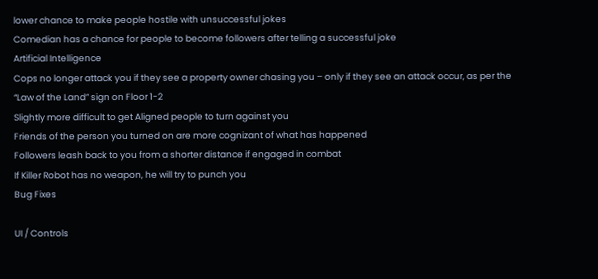lower chance to make people hostile with unsuccessful jokes
Comedian has a chance for people to become followers after telling a successful joke
Artificial Intelligence
Cops no longer attack you if they see a property owner chasing you – only if they see an attack occur, as per the “Law of the Land” sign on Floor 1-2
Slightly more difficult to get Aligned people to turn against you
Friends of the person you turned on are more cognizant of what has happened
Followers leash back to you from a shorter distance if engaged in combat
If Killer Robot has no weapon, he will try to punch you
Bug Fixes

UI / Controls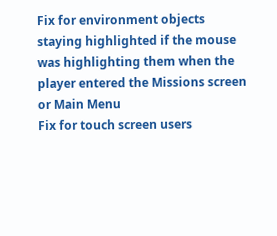Fix for environment objects staying highlighted if the mouse was highlighting them when the player entered the Missions screen or Main Menu
Fix for touch screen users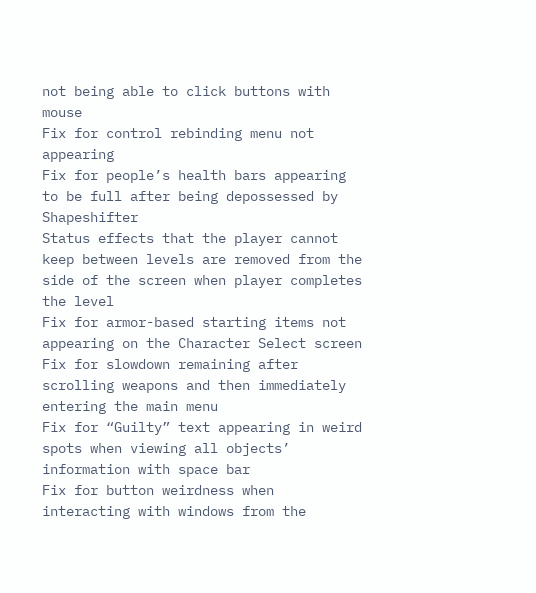not being able to click buttons with mouse
Fix for control rebinding menu not appearing
Fix for people’s health bars appearing to be full after being depossessed by Shapeshifter
Status effects that the player cannot keep between levels are removed from the side of the screen when player completes the level
Fix for armor-based starting items not appearing on the Character Select screen
Fix for slowdown remaining after scrolling weapons and then immediately entering the main menu
Fix for “Guilty” text appearing in weird spots when viewing all objects’ information with space bar
Fix for button weirdness when interacting with windows from the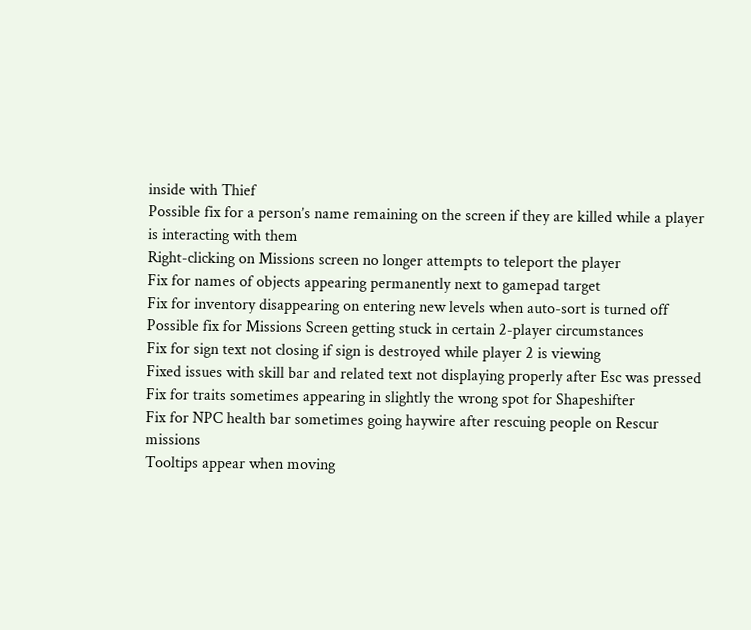inside with Thief
Possible fix for a person’s name remaining on the screen if they are killed while a player is interacting with them
Right-clicking on Missions screen no longer attempts to teleport the player
Fix for names of objects appearing permanently next to gamepad target
Fix for inventory disappearing on entering new levels when auto-sort is turned off
Possible fix for Missions Screen getting stuck in certain 2-player circumstances
Fix for sign text not closing if sign is destroyed while player 2 is viewing
Fixed issues with skill bar and related text not displaying properly after Esc was pressed
Fix for traits sometimes appearing in slightly the wrong spot for Shapeshifter
Fix for NPC health bar sometimes going haywire after rescuing people on Rescur missions
Tooltips appear when moving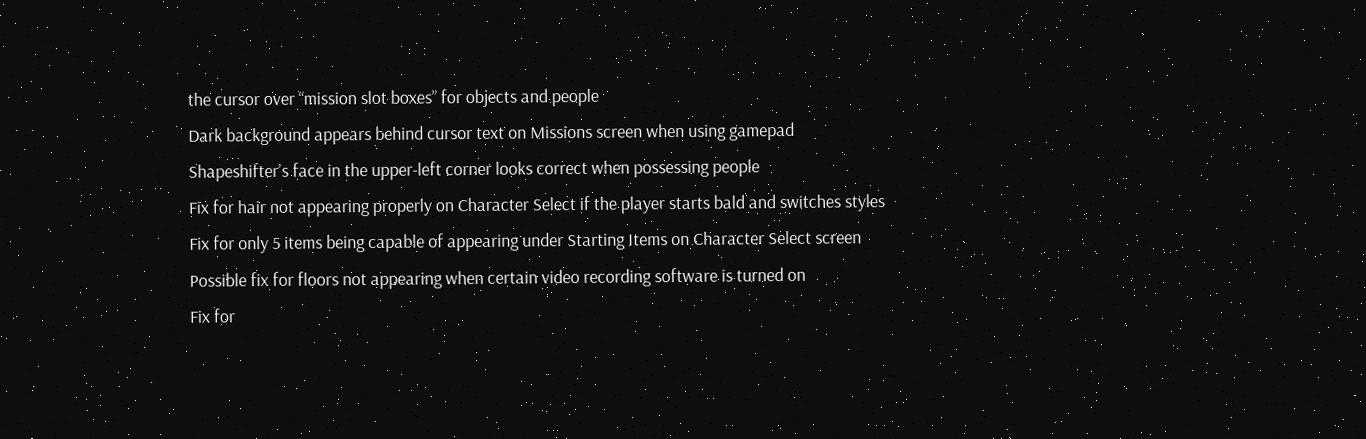the cursor over “mission slot boxes” for objects and people
Dark background appears behind cursor text on Missions screen when using gamepad
Shapeshifter’s face in the upper-left corner looks correct when possessing people
Fix for hair not appearing properly on Character Select if the player starts bald and switches styles
Fix for only 5 items being capable of appearing under Starting Items on Character Select screen
Possible fix for floors not appearing when certain video recording software is turned on
Fix for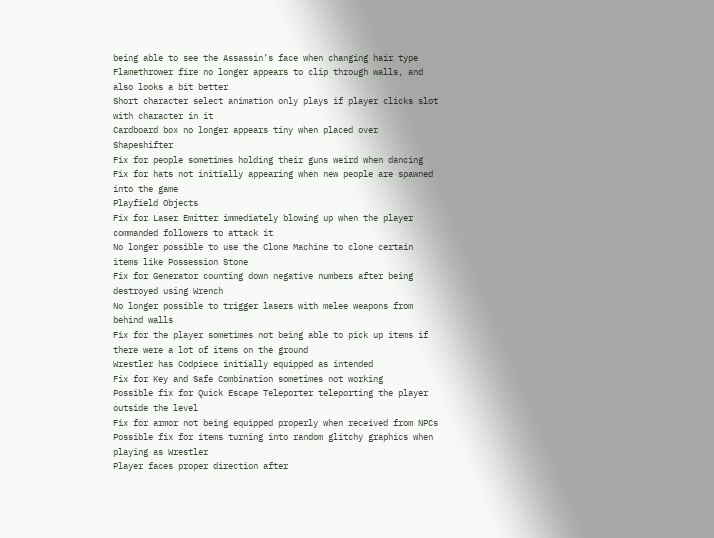being able to see the Assassin’s face when changing hair type
Flamethrower fire no longer appears to clip through walls, and also looks a bit better
Short character select animation only plays if player clicks slot with character in it
Cardboard box no longer appears tiny when placed over Shapeshifter
Fix for people sometimes holding their guns weird when dancing
Fix for hats not initially appearing when new people are spawned into the game
Playfield Objects
Fix for Laser Emitter immediately blowing up when the player commanded followers to attack it
No longer possible to use the Clone Machine to clone certain items like Possession Stone
Fix for Generator counting down negative numbers after being destroyed using Wrench
No longer possible to trigger lasers with melee weapons from behind walls
Fix for the player sometimes not being able to pick up items if there were a lot of items on the ground
Wrestler has Codpiece initially equipped as intended
Fix for Key and Safe Combination sometimes not working
Possible fix for Quick Escape Teleporter teleporting the player outside the level
Fix for armor not being equipped properly when received from NPCs
Possible fix for items turning into random glitchy graphics when playing as Wrestler
Player faces proper direction after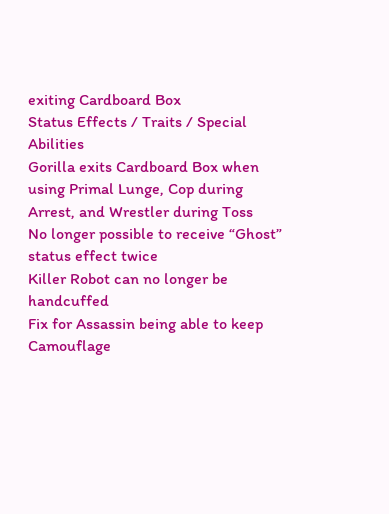exiting Cardboard Box
Status Effects / Traits / Special Abilities
Gorilla exits Cardboard Box when using Primal Lunge, Cop during Arrest, and Wrestler during Toss
No longer possible to receive “Ghost” status effect twice
Killer Robot can no longer be handcuffed
Fix for Assassin being able to keep Camouflage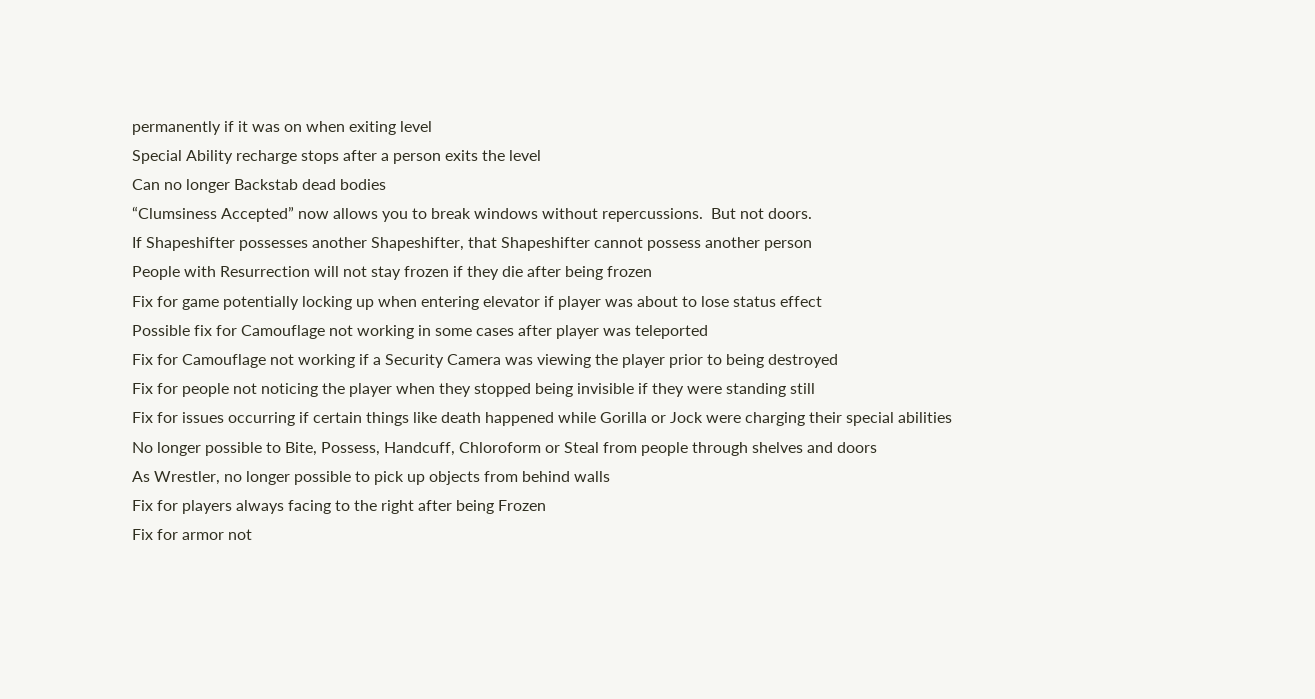permanently if it was on when exiting level
Special Ability recharge stops after a person exits the level
Can no longer Backstab dead bodies
“Clumsiness Accepted” now allows you to break windows without repercussions.  But not doors.
If Shapeshifter possesses another Shapeshifter, that Shapeshifter cannot possess another person
People with Resurrection will not stay frozen if they die after being frozen
Fix for game potentially locking up when entering elevator if player was about to lose status effect
Possible fix for Camouflage not working in some cases after player was teleported
Fix for Camouflage not working if a Security Camera was viewing the player prior to being destroyed
Fix for people not noticing the player when they stopped being invisible if they were standing still
Fix for issues occurring if certain things like death happened while Gorilla or Jock were charging their special abilities
No longer possible to Bite, Possess, Handcuff, Chloroform or Steal from people through shelves and doors
As Wrestler, no longer possible to pick up objects from behind walls
Fix for players always facing to the right after being Frozen
Fix for armor not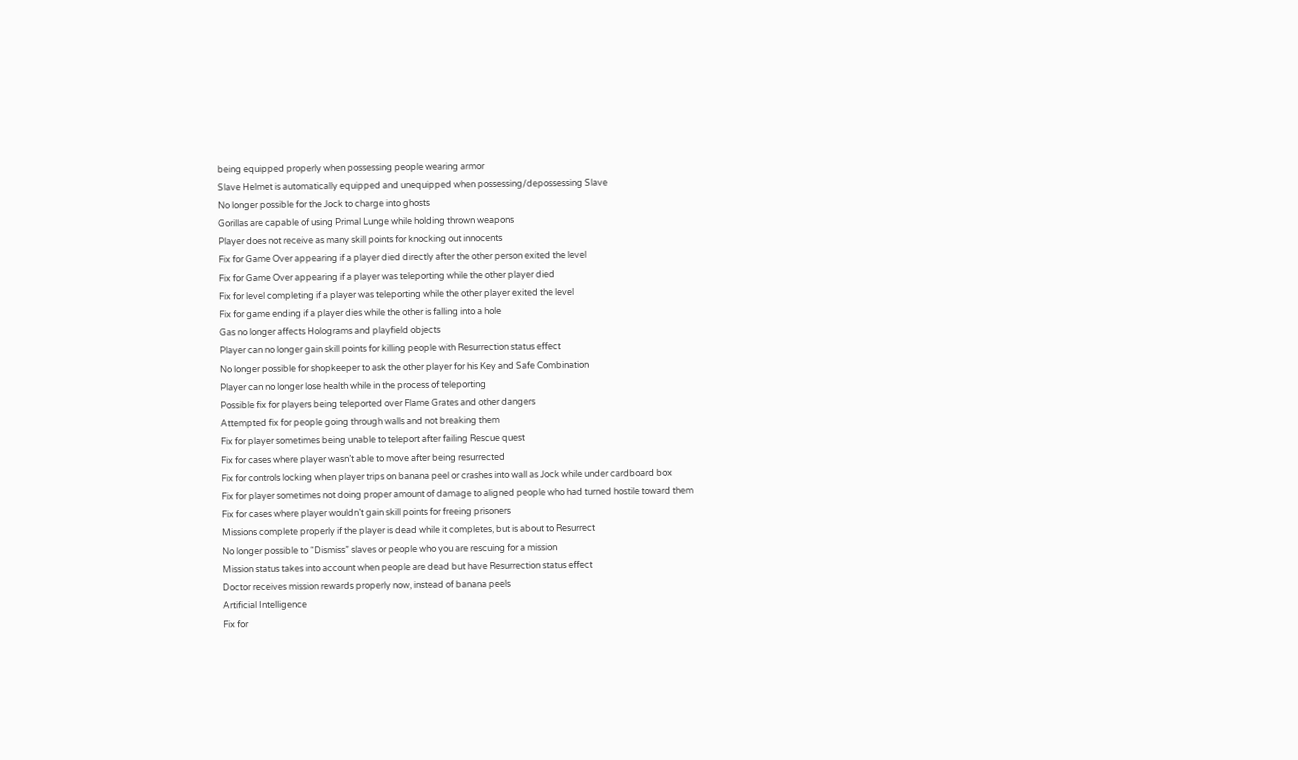being equipped properly when possessing people wearing armor
Slave Helmet is automatically equipped and unequipped when possessing/depossessing Slave
No longer possible for the Jock to charge into ghosts
Gorillas are capable of using Primal Lunge while holding thrown weapons
Player does not receive as many skill points for knocking out innocents
Fix for Game Over appearing if a player died directly after the other person exited the level
Fix for Game Over appearing if a player was teleporting while the other player died
Fix for level completing if a player was teleporting while the other player exited the level
Fix for game ending if a player dies while the other is falling into a hole
Gas no longer affects Holograms and playfield objects
Player can no longer gain skill points for killing people with Resurrection status effect
No longer possible for shopkeeper to ask the other player for his Key and Safe Combination
Player can no longer lose health while in the process of teleporting
Possible fix for players being teleported over Flame Grates and other dangers
Attempted fix for people going through walls and not breaking them
Fix for player sometimes being unable to teleport after failing Rescue quest
Fix for cases where player wasn’t able to move after being resurrected
Fix for controls locking when player trips on banana peel or crashes into wall as Jock while under cardboard box
Fix for player sometimes not doing proper amount of damage to aligned people who had turned hostile toward them
Fix for cases where player wouldn’t gain skill points for freeing prisoners
Missions complete properly if the player is dead while it completes, but is about to Resurrect
No longer possible to “Dismiss” slaves or people who you are rescuing for a mission
Mission status takes into account when people are dead but have Resurrection status effect
Doctor receives mission rewards properly now, instead of banana peels
Artificial Intelligence
Fix for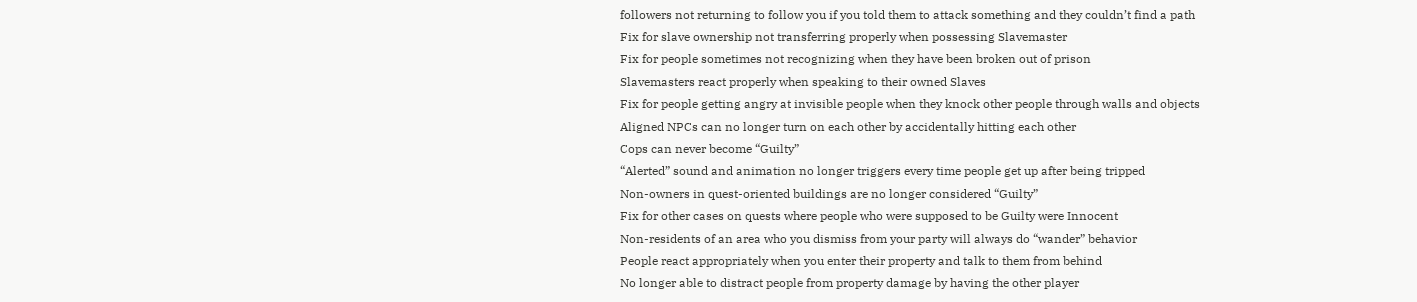followers not returning to follow you if you told them to attack something and they couldn’t find a path
Fix for slave ownership not transferring properly when possessing Slavemaster
Fix for people sometimes not recognizing when they have been broken out of prison
Slavemasters react properly when speaking to their owned Slaves
Fix for people getting angry at invisible people when they knock other people through walls and objects
Aligned NPCs can no longer turn on each other by accidentally hitting each other
Cops can never become “Guilty”
“Alerted” sound and animation no longer triggers every time people get up after being tripped
Non-owners in quest-oriented buildings are no longer considered “Guilty”
Fix for other cases on quests where people who were supposed to be Guilty were Innocent
Non-residents of an area who you dismiss from your party will always do “wander” behavior
People react appropriately when you enter their property and talk to them from behind
No longer able to distract people from property damage by having the other player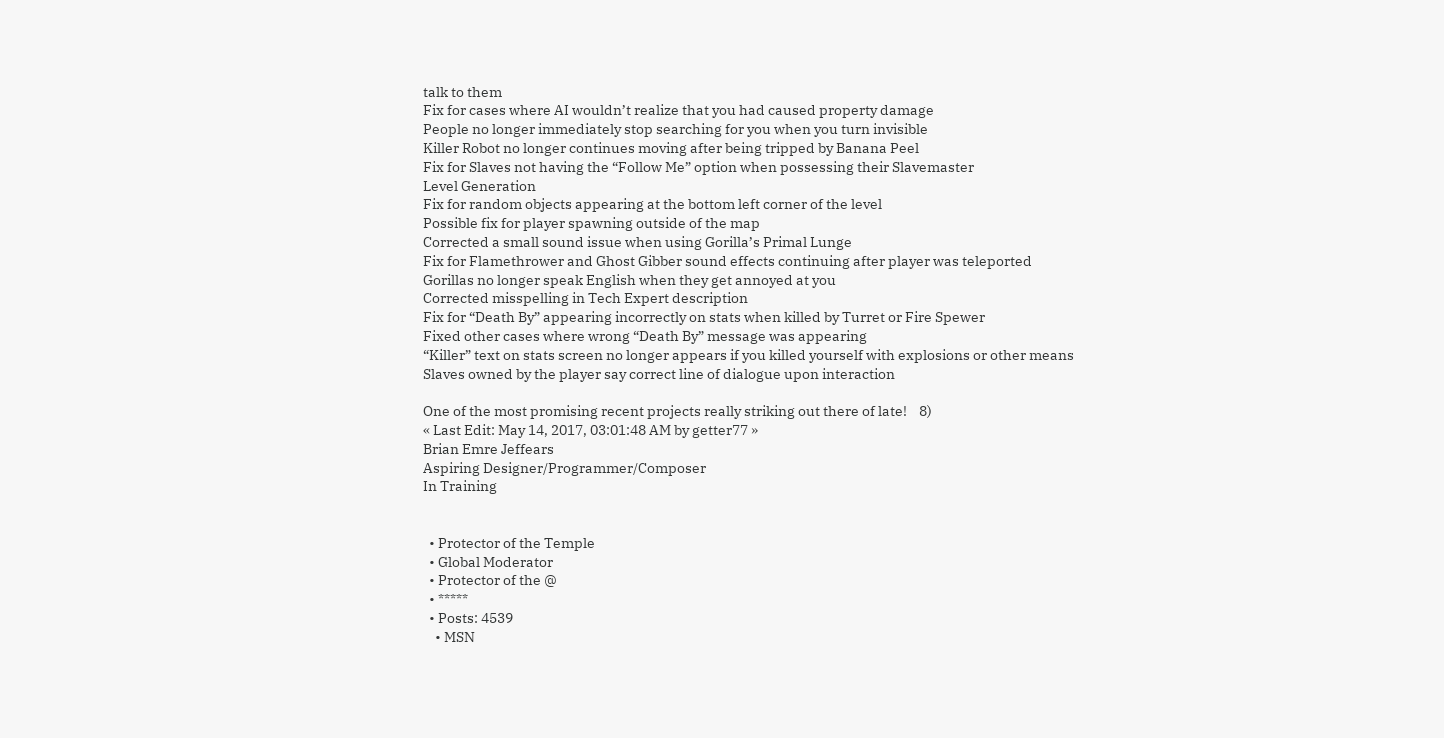talk to them
Fix for cases where AI wouldn’t realize that you had caused property damage
People no longer immediately stop searching for you when you turn invisible
Killer Robot no longer continues moving after being tripped by Banana Peel
Fix for Slaves not having the “Follow Me” option when possessing their Slavemaster
Level Generation
Fix for random objects appearing at the bottom left corner of the level
Possible fix for player spawning outside of the map
Corrected a small sound issue when using Gorilla’s Primal Lunge
Fix for Flamethrower and Ghost Gibber sound effects continuing after player was teleported
Gorillas no longer speak English when they get annoyed at you
Corrected misspelling in Tech Expert description
Fix for “Death By” appearing incorrectly on stats when killed by Turret or Fire Spewer
Fixed other cases where wrong “Death By” message was appearing
“Killer” text on stats screen no longer appears if you killed yourself with explosions or other means
Slaves owned by the player say correct line of dialogue upon interaction

One of the most promising recent projects really striking out there of late!    8)
« Last Edit: May 14, 2017, 03:01:48 AM by getter77 »
Brian Emre Jeffears
Aspiring Designer/Programmer/Composer
In Training


  • Protector of the Temple
  • Global Moderator
  • Protector of the @
  • *****
  • Posts: 4539
    • MSN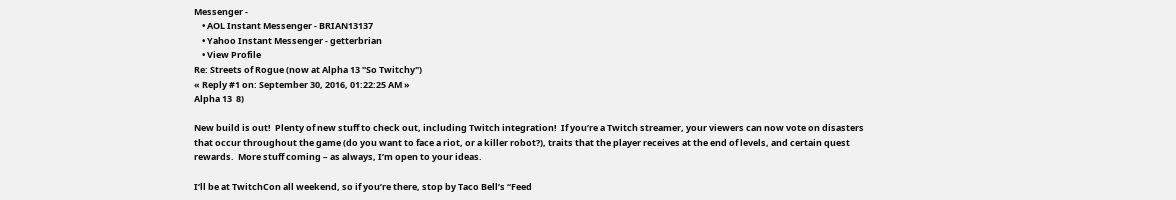Messenger -
    • AOL Instant Messenger - BRIAN13137
    • Yahoo Instant Messenger - getterbrian
    • View Profile
Re: Streets of Rogue (now at Alpha 13 "So Twitchy")
« Reply #1 on: September 30, 2016, 01:22:25 AM »
Alpha 13  8)

New build is out!  Plenty of new stuff to check out, including Twitch integration!  If you’re a Twitch streamer, your viewers can now vote on disasters that occur throughout the game (do you want to face a riot, or a killer robot?), traits that the player receives at the end of levels, and certain quest rewards.  More stuff coming – as always, I’m open to your ideas.

I’ll be at TwitchCon all weekend, so if you’re there, stop by Taco Bell’s “Feed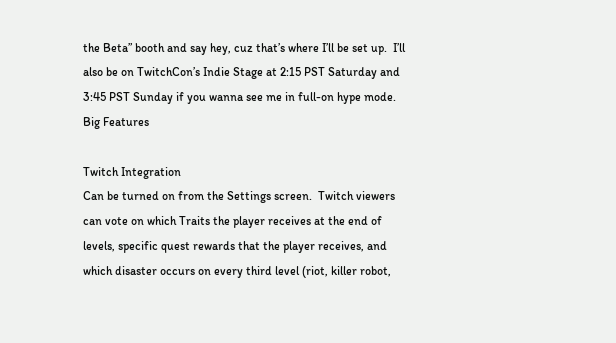the Beta” booth and say hey, cuz that’s where I’ll be set up.  I’ll also be on TwitchCon’s Indie Stage at 2:15 PST Saturday and 3:45 PST Sunday if you wanna see me in full-on hype mode.
Big Features

Twitch Integration
Can be turned on from the Settings screen.  Twitch viewers can vote on which Traits the player receives at the end of levels, specific quest rewards that the player receives, and which disaster occurs on every third level (riot, killer robot,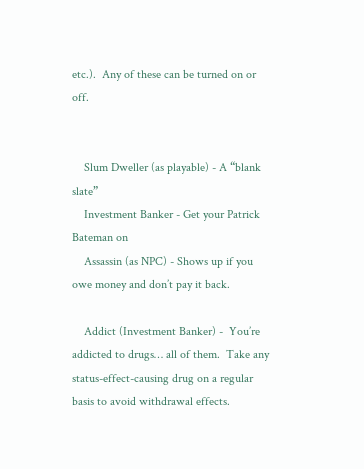etc.).  Any of these can be turned on or off.


    Slum Dweller (as playable) - A “blank slate”
    Investment Banker - Get your Patrick Bateman on
    Assassin (as NPC) - Shows up if you owe money and don’t pay it back.

    Addict (Investment Banker) -  You’re addicted to drugs… all of them.  Take any status-effect-causing drug on a regular basis to avoid withdrawal effects.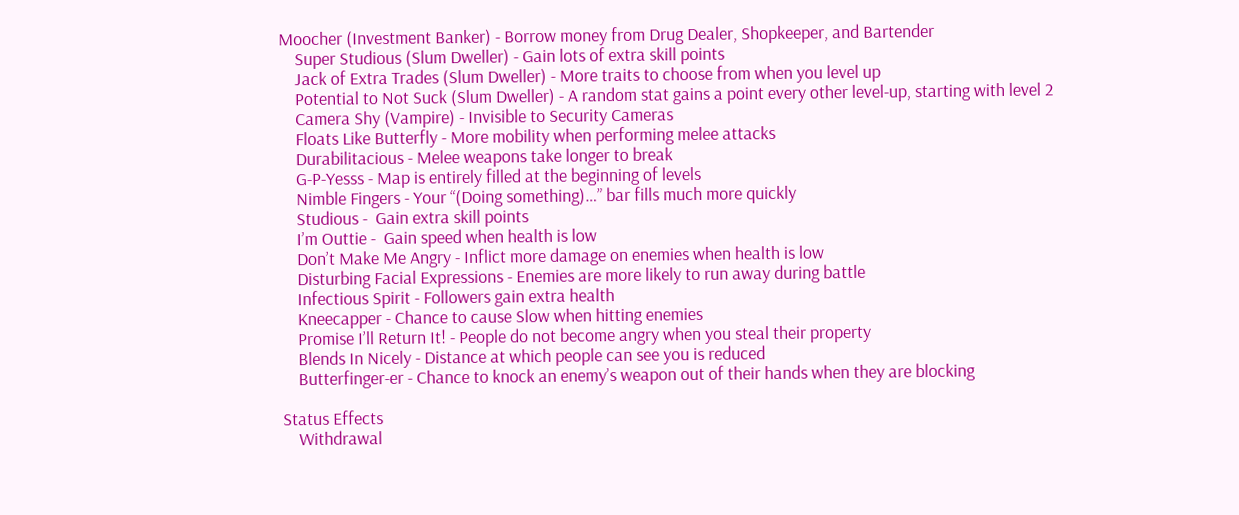Moocher (Investment Banker) - Borrow money from Drug Dealer, Shopkeeper, and Bartender
    Super Studious (Slum Dweller) - Gain lots of extra skill points
    Jack of Extra Trades (Slum Dweller) - More traits to choose from when you level up
    Potential to Not Suck (Slum Dweller) - A random stat gains a point every other level-up, starting with level 2
    Camera Shy (Vampire) - Invisible to Security Cameras
    Floats Like Butterfly - More mobility when performing melee attacks
    Durabilitacious - Melee weapons take longer to break
    G-P-Yesss - Map is entirely filled at the beginning of levels
    Nimble Fingers - Your “(Doing something)…” bar fills much more quickly
    Studious -  Gain extra skill points
    I’m Outtie -  Gain speed when health is low
    Don’t Make Me Angry - Inflict more damage on enemies when health is low
    Disturbing Facial Expressions - Enemies are more likely to run away during battle
    Infectious Spirit - Followers gain extra health
    Kneecapper - Chance to cause Slow when hitting enemies
    Promise I’ll Return It! - People do not become angry when you steal their property
    Blends In Nicely - Distance at which people can see you is reduced
    Butterfinger-er - Chance to knock an enemy’s weapon out of their hands when they are blocking

Status Effects
    Withdrawal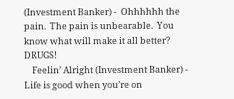(Investment Banker) -  Ohhhhhh the pain.  The pain is unbearable.  You know what will make it all better?  DRUGS!
    Feelin’ Alright (Investment Banker) -  Life is good when you’re on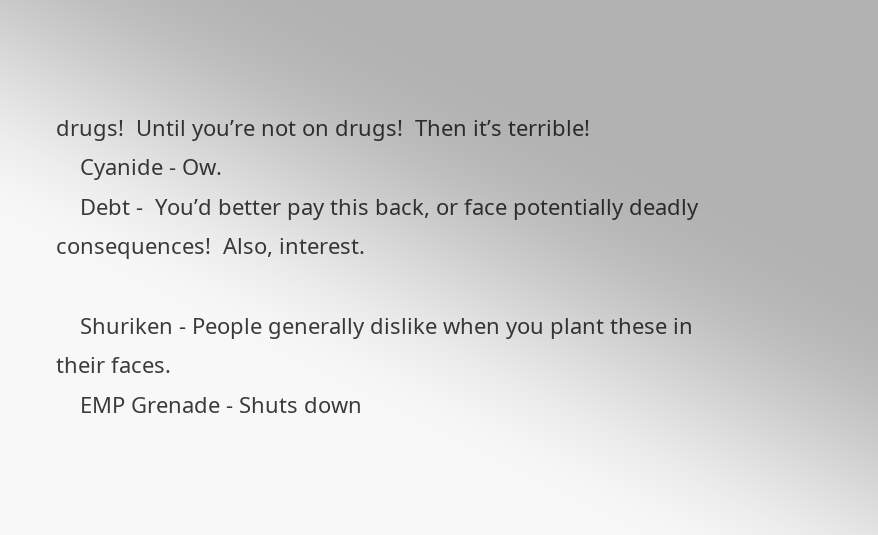drugs!  Until you’re not on drugs!  Then it’s terrible!
    Cyanide - Ow.
    Debt -  You’d better pay this back, or face potentially deadly consequences!  Also, interest.

    Shuriken - People generally dislike when you plant these in their faces.
    EMP Grenade - Shuts down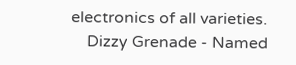electronics of all varieties.
    Dizzy Grenade - Named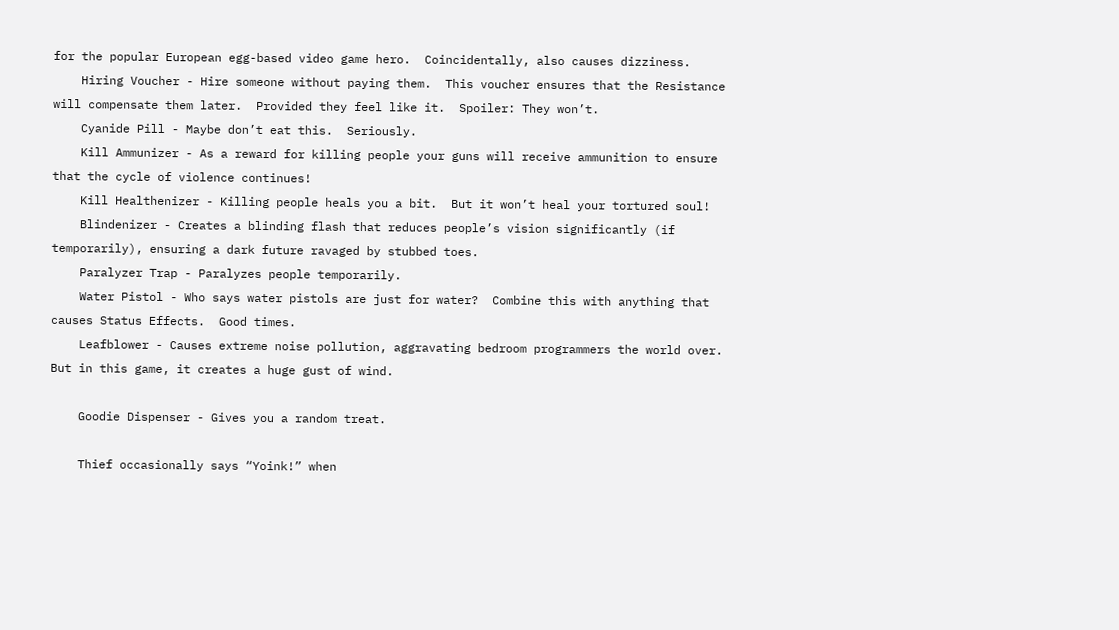for the popular European egg-based video game hero.  Coincidentally, also causes dizziness.
    Hiring Voucher - Hire someone without paying them.  This voucher ensures that the Resistance will compensate them later.  Provided they feel like it.  Spoiler: They won’t.
    Cyanide Pill - Maybe don’t eat this.  Seriously.
    Kill Ammunizer - As a reward for killing people your guns will receive ammunition to ensure that the cycle of violence continues!
    Kill Healthenizer - Killing people heals you a bit.  But it won’t heal your tortured soul!
    Blindenizer - Creates a blinding flash that reduces people’s vision significantly (if temporarily), ensuring a dark future ravaged by stubbed toes.
    Paralyzer Trap - Paralyzes people temporarily.
    Water Pistol - Who says water pistols are just for water?  Combine this with anything that causes Status Effects.  Good times.
    Leafblower - Causes extreme noise pollution, aggravating bedroom programmers the world over. But in this game, it creates a huge gust of wind.

    Goodie Dispenser - Gives you a random treat.

    Thief occasionally says “Yoink!” when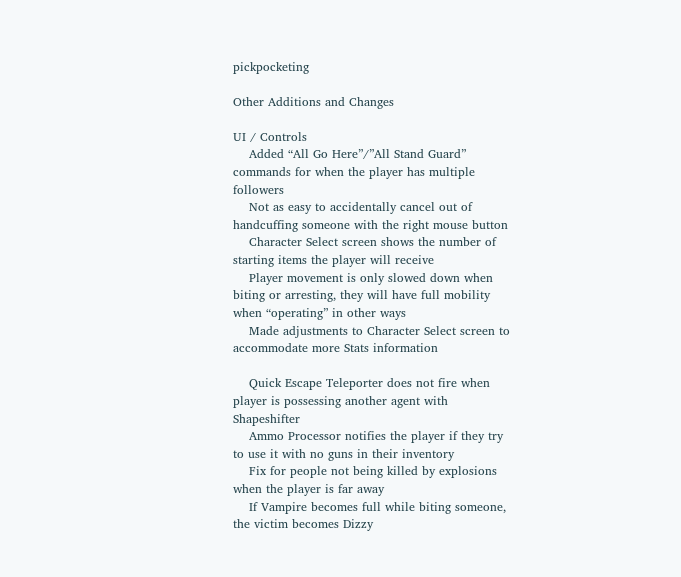pickpocketing

Other Additions and Changes

UI / Controls
    Added “All Go Here”/”All Stand Guard” commands for when the player has multiple followers
    Not as easy to accidentally cancel out of handcuffing someone with the right mouse button
    Character Select screen shows the number of starting items the player will receive
    Player movement is only slowed down when biting or arresting, they will have full mobility when “operating” in other ways
    Made adjustments to Character Select screen to accommodate more Stats information

    Quick Escape Teleporter does not fire when player is possessing another agent with Shapeshifter
    Ammo Processor notifies the player if they try to use it with no guns in their inventory
    Fix for people not being killed by explosions when the player is far away
    If Vampire becomes full while biting someone, the victim becomes Dizzy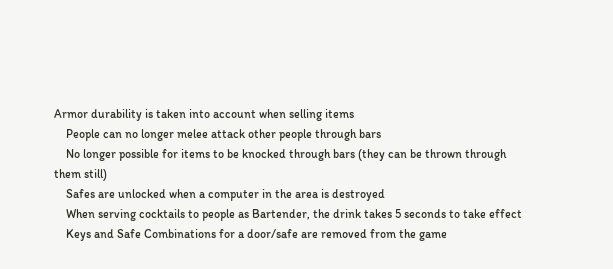Armor durability is taken into account when selling items
    People can no longer melee attack other people through bars
    No longer possible for items to be knocked through bars (they can be thrown through them still)
    Safes are unlocked when a computer in the area is destroyed
    When serving cocktails to people as Bartender, the drink takes 5 seconds to take effect
    Keys and Safe Combinations for a door/safe are removed from the game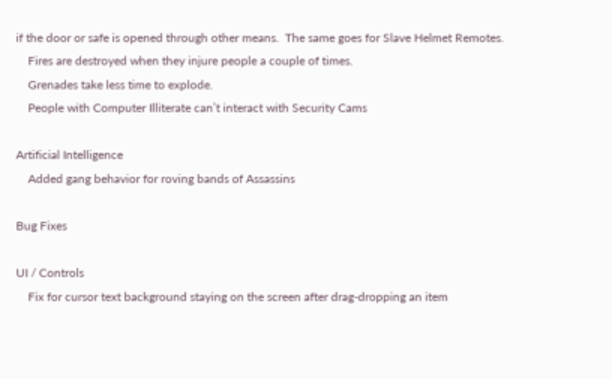if the door or safe is opened through other means.  The same goes for Slave Helmet Remotes.
    Fires are destroyed when they injure people a couple of times.
    Grenades take less time to explode.
    People with Computer Illiterate can’t interact with Security Cams

Artificial Intelligence
    Added gang behavior for roving bands of Assassins

Bug Fixes

UI / Controls
    Fix for cursor text background staying on the screen after drag-dropping an item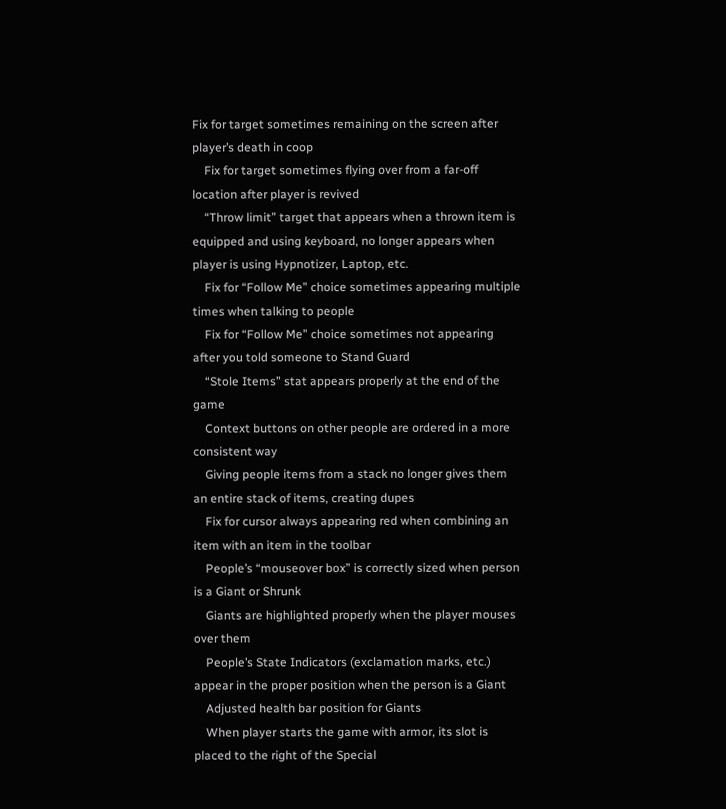Fix for target sometimes remaining on the screen after player’s death in coop
    Fix for target sometimes flying over from a far-off location after player is revived
    “Throw limit” target that appears when a thrown item is equipped and using keyboard, no longer appears when player is using Hypnotizer, Laptop, etc.
    Fix for “Follow Me” choice sometimes appearing multiple times when talking to people
    Fix for “Follow Me” choice sometimes not appearing after you told someone to Stand Guard
    “Stole Items” stat appears properly at the end of the game
    Context buttons on other people are ordered in a more consistent way
    Giving people items from a stack no longer gives them an entire stack of items, creating dupes
    Fix for cursor always appearing red when combining an item with an item in the toolbar
    People’s “mouseover box” is correctly sized when person is a Giant or Shrunk
    Giants are highlighted properly when the player mouses over them
    People’s State Indicators (exclamation marks, etc.) appear in the proper position when the person is a Giant
    Adjusted health bar position for Giants
    When player starts the game with armor, its slot is placed to the right of the Special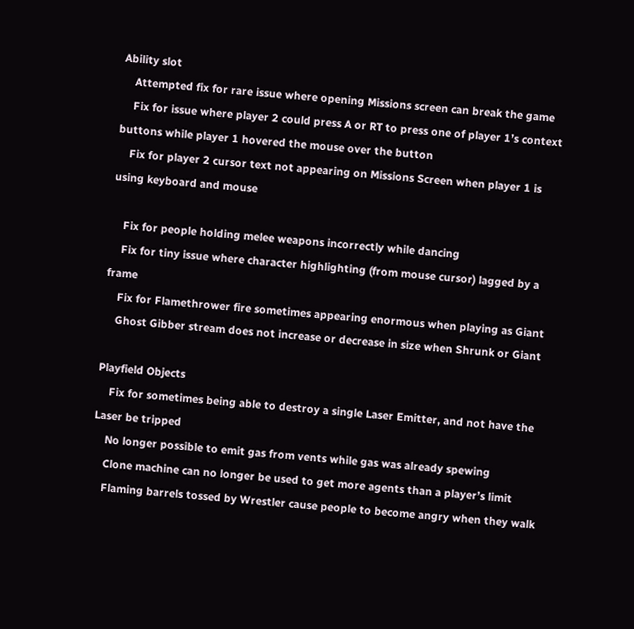Ability slot
    Attempted fix for rare issue where opening Missions screen can break the game
    Fix for issue where player 2 could press A or RT to press one of player 1’s context buttons while player 1 hovered the mouse over the button
    Fix for player 2 cursor text not appearing on Missions Screen when player 1 is using keyboard and mouse

    Fix for people holding melee weapons incorrectly while dancing
    Fix for tiny issue where character highlighting (from mouse cursor) lagged by a frame
    Fix for Flamethrower fire sometimes appearing enormous when playing as Giant
    Ghost Gibber stream does not increase or decrease in size when Shrunk or Giant

Playfield Objects
    Fix for sometimes being able to destroy a single Laser Emitter, and not have the Laser be tripped
    No longer possible to emit gas from vents while gas was already spewing
    Clone machine can no longer be used to get more agents than a player’s limit
    Flaming barrels tossed by Wrestler cause people to become angry when they walk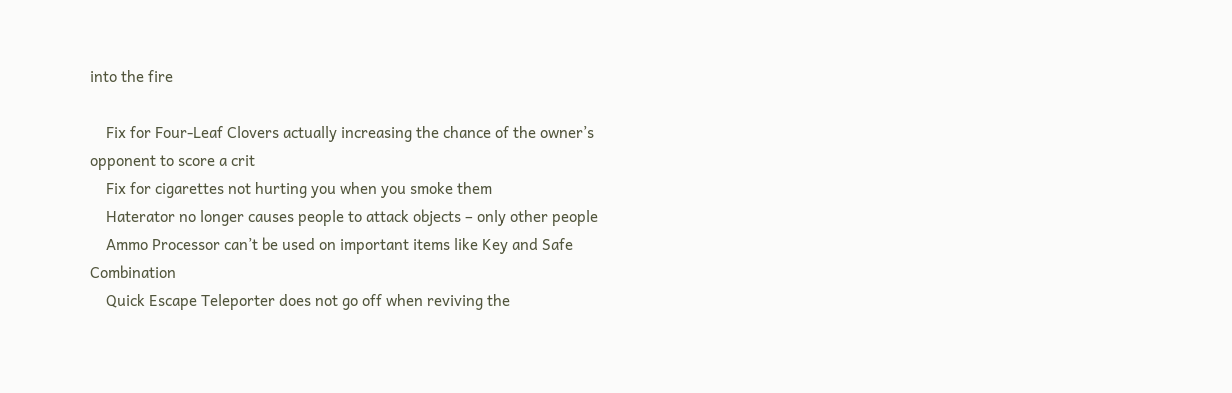into the fire

    Fix for Four-Leaf Clovers actually increasing the chance of the owner’s opponent to score a crit
    Fix for cigarettes not hurting you when you smoke them
    Haterator no longer causes people to attack objects – only other people
    Ammo Processor can’t be used on important items like Key and Safe Combination
    Quick Escape Teleporter does not go off when reviving the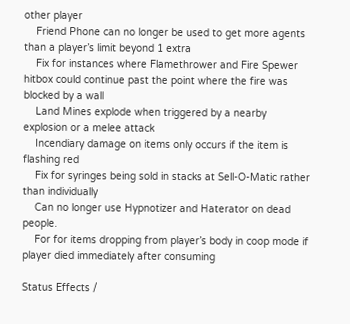other player
    Friend Phone can no longer be used to get more agents than a player’s limit beyond 1 extra
    Fix for instances where Flamethrower and Fire Spewer hitbox could continue past the point where the fire was blocked by a wall
    Land Mines explode when triggered by a nearby explosion or a melee attack
    Incendiary damage on items only occurs if the item is flashing red
    Fix for syringes being sold in stacks at Sell-O-Matic rather than individually
    Can no longer use Hypnotizer and Haterator on dead people.
    For for items dropping from player’s body in coop mode if player died immediately after consuming

Status Effects /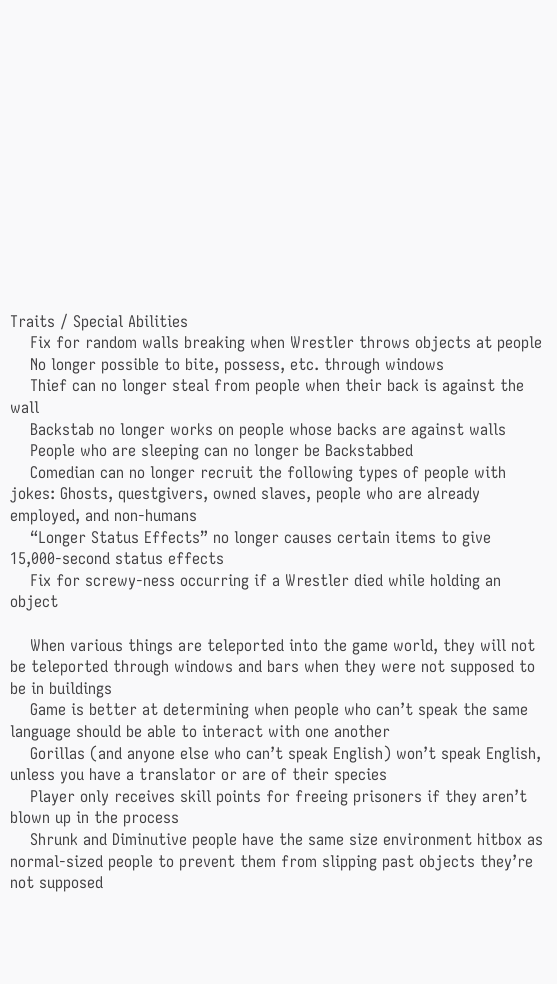Traits / Special Abilities
    Fix for random walls breaking when Wrestler throws objects at people
    No longer possible to bite, possess, etc. through windows
    Thief can no longer steal from people when their back is against the wall
    Backstab no longer works on people whose backs are against walls
    People who are sleeping can no longer be Backstabbed
    Comedian can no longer recruit the following types of people with jokes: Ghosts, questgivers, owned slaves, people who are already employed, and non-humans
    “Longer Status Effects” no longer causes certain items to give 15,000-second status effects
    Fix for screwy-ness occurring if a Wrestler died while holding an object

    When various things are teleported into the game world, they will not be teleported through windows and bars when they were not supposed to be in buildings
    Game is better at determining when people who can’t speak the same language should be able to interact with one another
    Gorillas (and anyone else who can’t speak English) won’t speak English, unless you have a translator or are of their species
    Player only receives skill points for freeing prisoners if they aren’t blown up in the process
    Shrunk and Diminutive people have the same size environment hitbox as normal-sized people to prevent them from slipping past objects they’re not supposed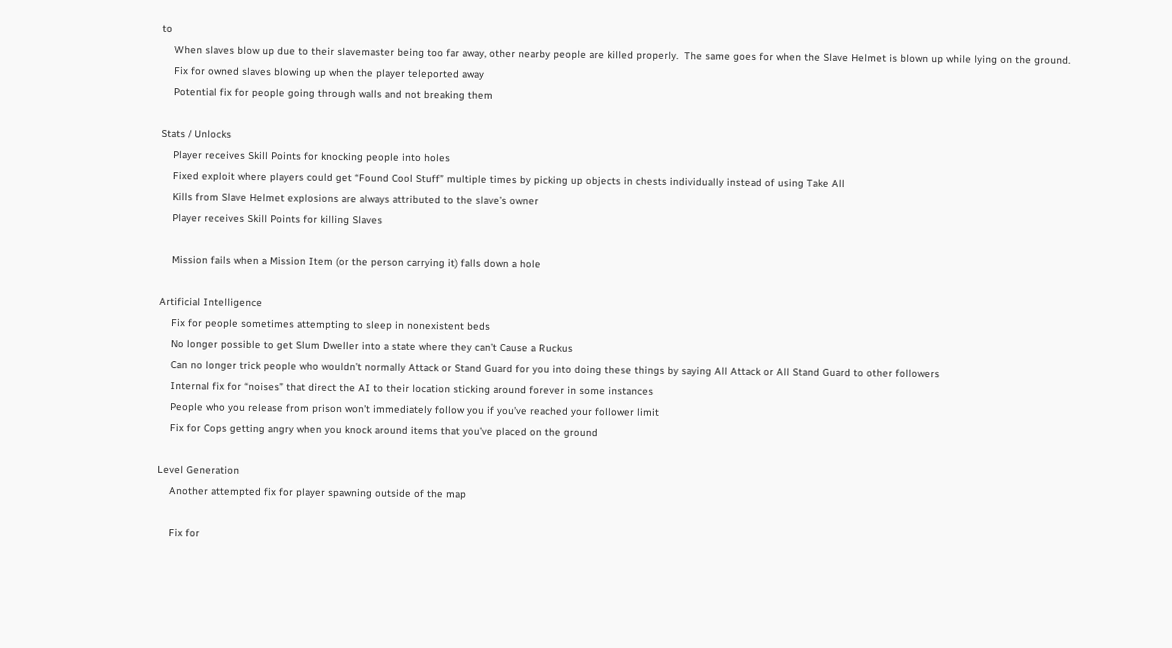to
    When slaves blow up due to their slavemaster being too far away, other nearby people are killed properly.  The same goes for when the Slave Helmet is blown up while lying on the ground.
    Fix for owned slaves blowing up when the player teleported away
    Potential fix for people going through walls and not breaking them

Stats / Unlocks
    Player receives Skill Points for knocking people into holes
    Fixed exploit where players could get “Found Cool Stuff” multiple times by picking up objects in chests individually instead of using Take All
    Kills from Slave Helmet explosions are always attributed to the slave’s owner
    Player receives Skill Points for killing Slaves

    Mission fails when a Mission Item (or the person carrying it) falls down a hole

Artificial Intelligence
    Fix for people sometimes attempting to sleep in nonexistent beds
    No longer possible to get Slum Dweller into a state where they can’t Cause a Ruckus
    Can no longer trick people who wouldn’t normally Attack or Stand Guard for you into doing these things by saying All Attack or All Stand Guard to other followers
    Internal fix for “noises” that direct the AI to their location sticking around forever in some instances
    People who you release from prison won’t immediately follow you if you’ve reached your follower limit
    Fix for Cops getting angry when you knock around items that you’ve placed on the ground

Level Generation
    Another attempted fix for player spawning outside of the map

    Fix for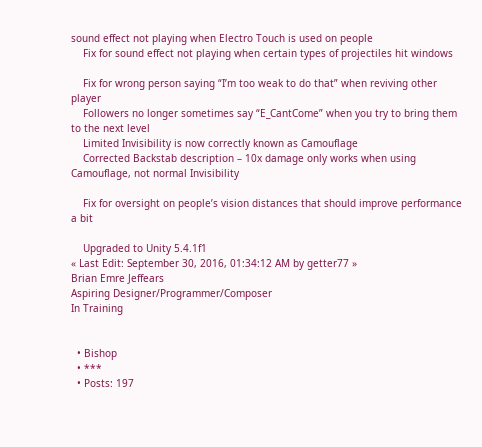sound effect not playing when Electro Touch is used on people
    Fix for sound effect not playing when certain types of projectiles hit windows

    Fix for wrong person saying “I’m too weak to do that” when reviving other player
    Followers no longer sometimes say “E_CantCome” when you try to bring them to the next level
    Limited Invisibility is now correctly known as Camouflage
    Corrected Backstab description – 10x damage only works when using Camouflage, not normal Invisibility

    Fix for oversight on people’s vision distances that should improve performance a bit

    Upgraded to Unity 5.4.1f1
« Last Edit: September 30, 2016, 01:34:12 AM by getter77 »
Brian Emre Jeffears
Aspiring Designer/Programmer/Composer
In Training


  • Bishop
  • ***
  • Posts: 197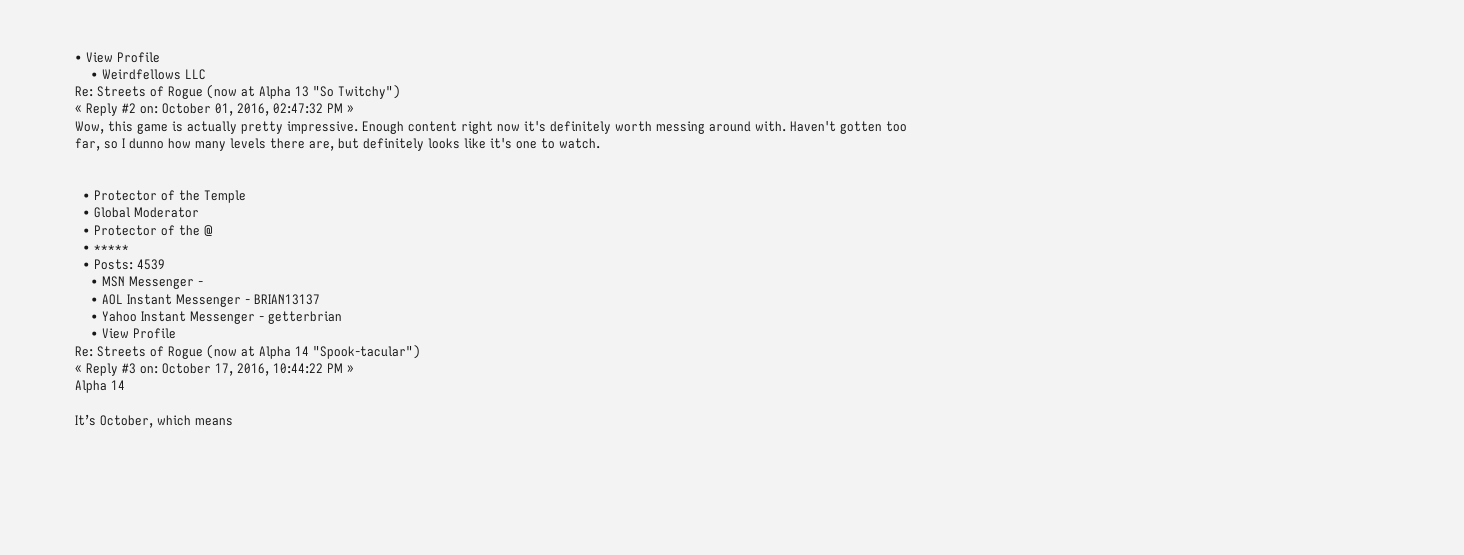• View Profile
    • Weirdfellows LLC
Re: Streets of Rogue (now at Alpha 13 "So Twitchy")
« Reply #2 on: October 01, 2016, 02:47:32 PM »
Wow, this game is actually pretty impressive. Enough content right now it's definitely worth messing around with. Haven't gotten too far, so I dunno how many levels there are, but definitely looks like it's one to watch.


  • Protector of the Temple
  • Global Moderator
  • Protector of the @
  • *****
  • Posts: 4539
    • MSN Messenger -
    • AOL Instant Messenger - BRIAN13137
    • Yahoo Instant Messenger - getterbrian
    • View Profile
Re: Streets of Rogue (now at Alpha 14 "Spook-tacular")
« Reply #3 on: October 17, 2016, 10:44:22 PM »
Alpha 14

It’s October, which means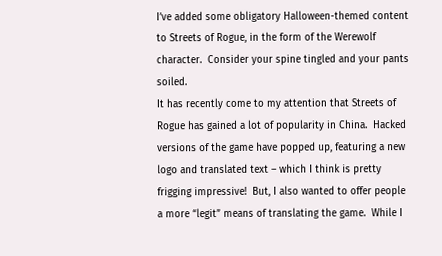I’ve added some obligatory Halloween-themed content to Streets of Rogue, in the form of the Werewolf character.  Consider your spine tingled and your pants soiled.
It has recently come to my attention that Streets of Rogue has gained a lot of popularity in China.  Hacked versions of the game have popped up, featuring a new logo and translated text – which I think is pretty frigging impressive!  But, I also wanted to offer people a more “legit” means of translating the game.  While I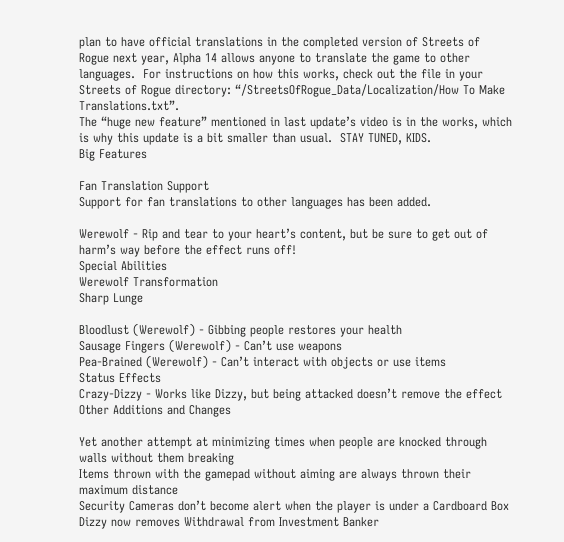plan to have official translations in the completed version of Streets of Rogue next year, Alpha 14 allows anyone to translate the game to other languages.  For instructions on how this works, check out the file in your Streets of Rogue directory: “/StreetsOfRogue_Data/Localization/How To Make Translations.txt”.
The “huge new feature” mentioned in last update’s video is in the works, which is why this update is a bit smaller than usual.  STAY TUNED, KIDS.
Big Features

Fan Translation Support
Support for fan translations to other languages has been added.

Werewolf - Rip and tear to your heart’s content, but be sure to get out of harm’s way before the effect runs off!
Special Abilities
Werewolf Transformation
Sharp Lunge

Bloodlust (Werewolf) - Gibbing people restores your health
Sausage Fingers (Werewolf) - Can’t use weapons
Pea-Brained (Werewolf) - Can’t interact with objects or use items
Status Effects
Crazy-Dizzy - Works like Dizzy, but being attacked doesn’t remove the effect
Other Additions and Changes

Yet another attempt at minimizing times when people are knocked through walls without them breaking
Items thrown with the gamepad without aiming are always thrown their maximum distance
Security Cameras don’t become alert when the player is under a Cardboard Box
Dizzy now removes Withdrawal from Investment Banker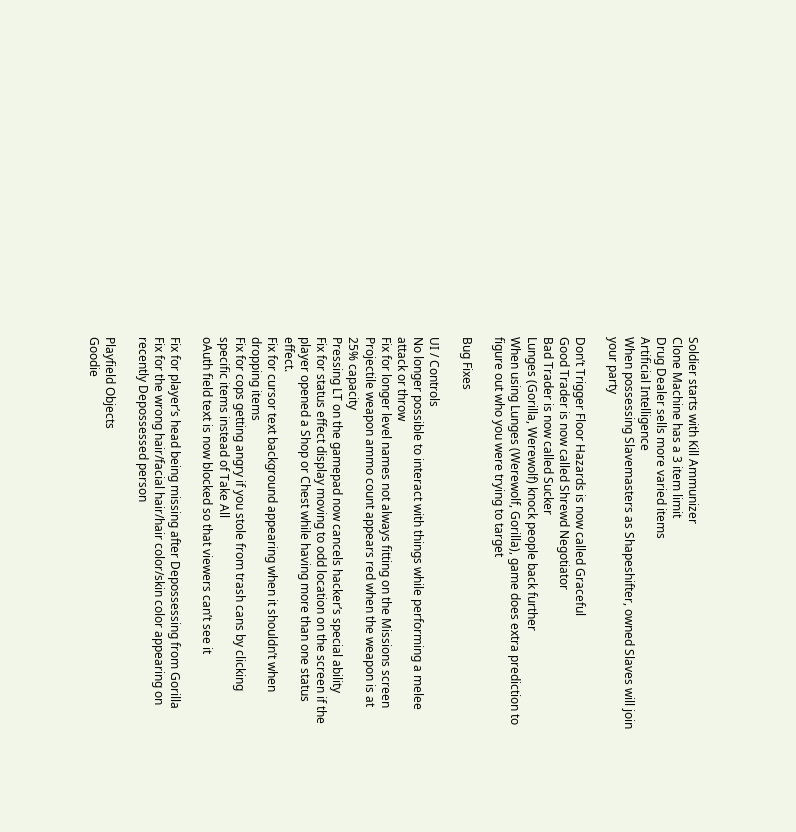Soldier starts with Kill Ammunizer
Clone Machine has a 3 item limit
Drug Dealer sells more varied items
Artificial Intelligence
When possessing Slavemasters as Shapeshifter, owned Slaves will join your party

Don’t Trigger Floor Hazards is now called Graceful
Good Trader is now called Shrewd Negotiator
Bad Trader is now called Sucker
Lunges (Gorilla, Werewolf) knock people back further
When using Lunges (Werewolf, Gorilla), game does extra prediction to figure out who you were trying to target

Bug Fixes

UI / Controls
No longer possible to interact with things while performing a melee attack or throw
Fix for longer level names not always fitting on the Missions screen
Projectile weapon ammo count appears red when the weapon is at 25% capacity
Pressing LT on the gamepad now cancels hacker’s special ability
Fix for status effect display moving to odd location on the screen if the player opened a Shop or Chest while having more than one status effect.
Fix for cursor text background appearing when it shouldn’t when dropping items
Fix for cops getting angry if you stole from trash cans by clicking specific items instead of Take All
oAuth field text is now blocked so that viewers can’t see it

Fix for player’s head being missing after Depossessing from Gorilla
Fix for the wrong hair/facial hair/hair color/skin color appearing on recently Depossessed person

Playfield Objects
Goodie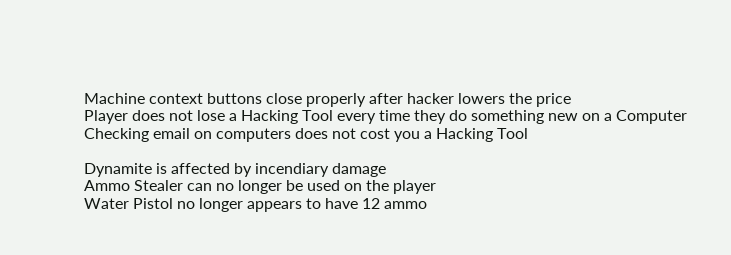Machine context buttons close properly after hacker lowers the price
Player does not lose a Hacking Tool every time they do something new on a Computer
Checking email on computers does not cost you a Hacking Tool

Dynamite is affected by incendiary damage
Ammo Stealer can no longer be used on the player
Water Pistol no longer appears to have 12 ammo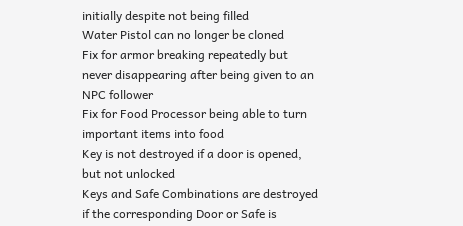initially despite not being filled
Water Pistol can no longer be cloned
Fix for armor breaking repeatedly but never disappearing after being given to an NPC follower
Fix for Food Processor being able to turn important items into food
Key is not destroyed if a door is opened, but not unlocked
Keys and Safe Combinations are destroyed if the corresponding Door or Safe is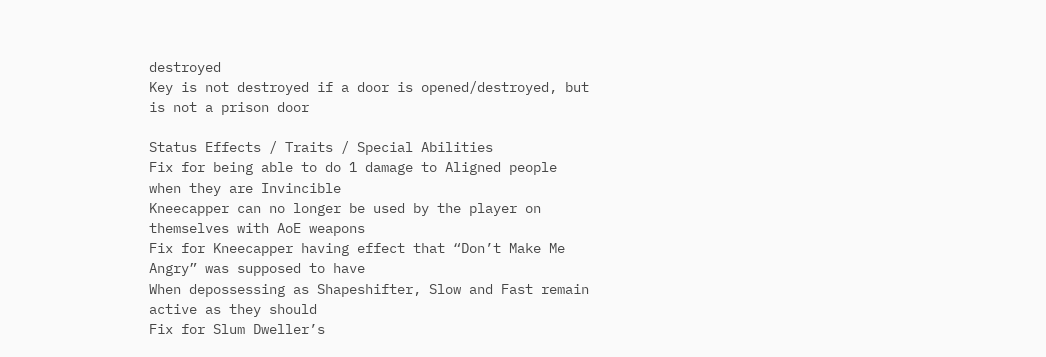destroyed
Key is not destroyed if a door is opened/destroyed, but is not a prison door

Status Effects / Traits / Special Abilities
Fix for being able to do 1 damage to Aligned people when they are Invincible
Kneecapper can no longer be used by the player on themselves with AoE weapons
Fix for Kneecapper having effect that “Don’t Make Me Angry” was supposed to have
When depossessing as Shapeshifter, Slow and Fast remain active as they should
Fix for Slum Dweller’s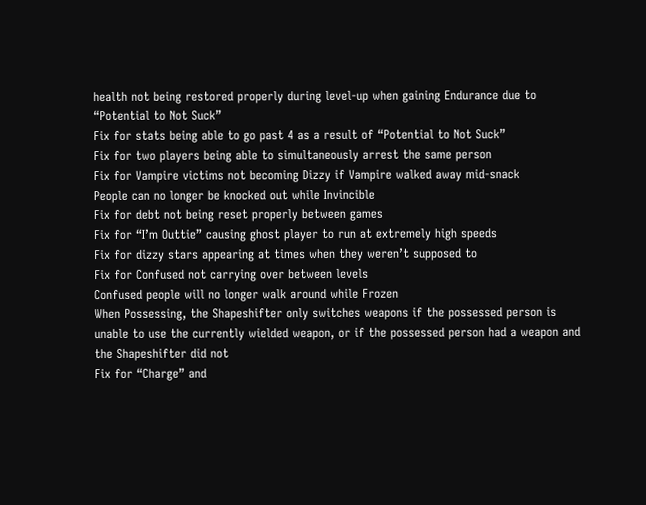health not being restored properly during level-up when gaining Endurance due to “Potential to Not Suck”
Fix for stats being able to go past 4 as a result of “Potential to Not Suck”
Fix for two players being able to simultaneously arrest the same person
Fix for Vampire victims not becoming Dizzy if Vampire walked away mid-snack
People can no longer be knocked out while Invincible
Fix for debt not being reset properly between games
Fix for “I’m Outtie” causing ghost player to run at extremely high speeds
Fix for dizzy stars appearing at times when they weren’t supposed to
Fix for Confused not carrying over between levels
Confused people will no longer walk around while Frozen
When Possessing, the Shapeshifter only switches weapons if the possessed person is unable to use the currently wielded weapon, or if the possessed person had a weapon and the Shapeshifter did not
Fix for “Charge” and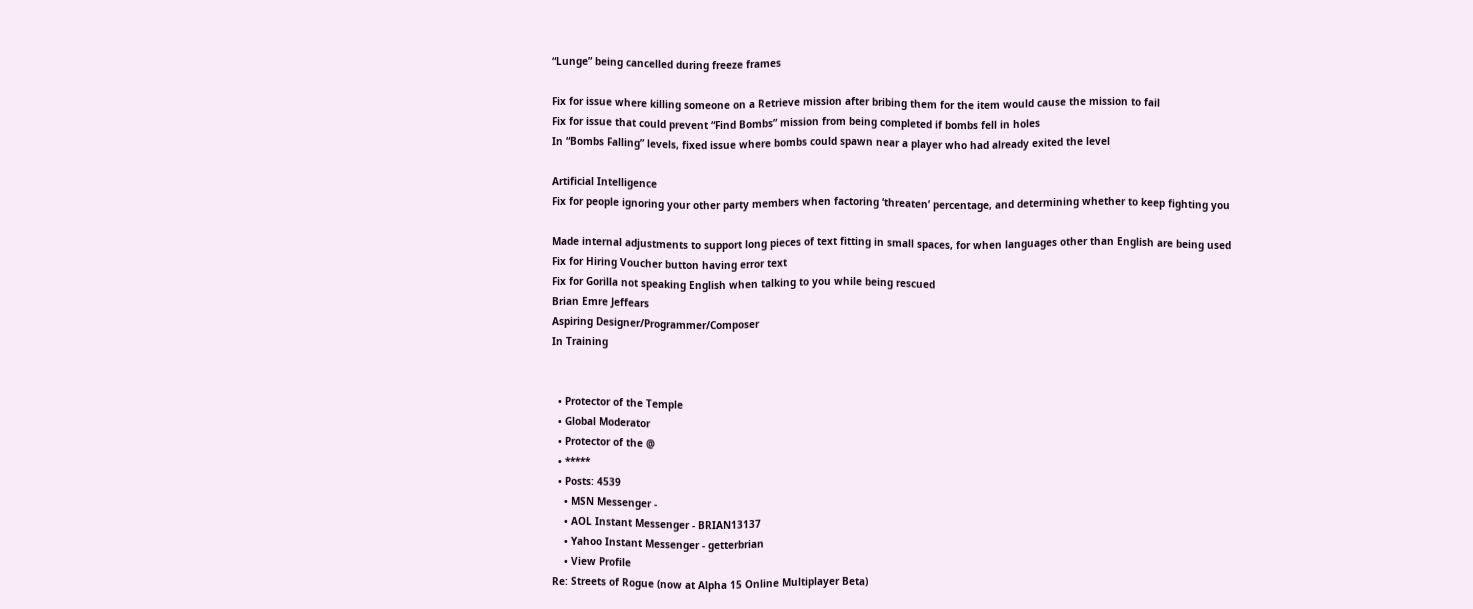“Lunge” being cancelled during freeze frames

Fix for issue where killing someone on a Retrieve mission after bribing them for the item would cause the mission to fail
Fix for issue that could prevent “Find Bombs” mission from being completed if bombs fell in holes
In “Bombs Falling” levels, fixed issue where bombs could spawn near a player who had already exited the level

Artificial Intelligence
Fix for people ignoring your other party members when factoring ‘threaten’ percentage, and determining whether to keep fighting you

Made internal adjustments to support long pieces of text fitting in small spaces, for when languages other than English are being used
Fix for Hiring Voucher button having error text
Fix for Gorilla not speaking English when talking to you while being rescued
Brian Emre Jeffears
Aspiring Designer/Programmer/Composer
In Training


  • Protector of the Temple
  • Global Moderator
  • Protector of the @
  • *****
  • Posts: 4539
    • MSN Messenger -
    • AOL Instant Messenger - BRIAN13137
    • Yahoo Instant Messenger - getterbrian
    • View Profile
Re: Streets of Rogue (now at Alpha 15 Online Multiplayer Beta)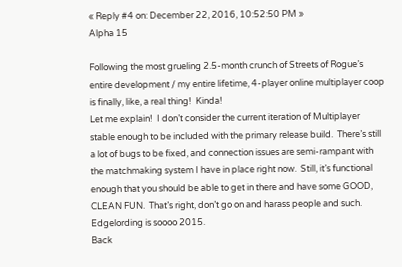« Reply #4 on: December 22, 2016, 10:52:50 PM »
Alpha 15

Following the most grueling 2.5-month crunch of Streets of Rogue’s entire development / my entire lifetime, 4-player online multiplayer coop is finally, like, a real thing!  Kinda!
Let me explain!  I don’t consider the current iteration of Multiplayer stable enough to be included with the primary release build.  There’s still a lot of bugs to be fixed, and connection issues are semi-rampant with the matchmaking system I have in place right now.  Still, it’s functional enough that you should be able to get in there and have some GOOD, CLEAN FUN.  That’s right, don’t go on and harass people and such.  Edgelording is soooo 2015.
Back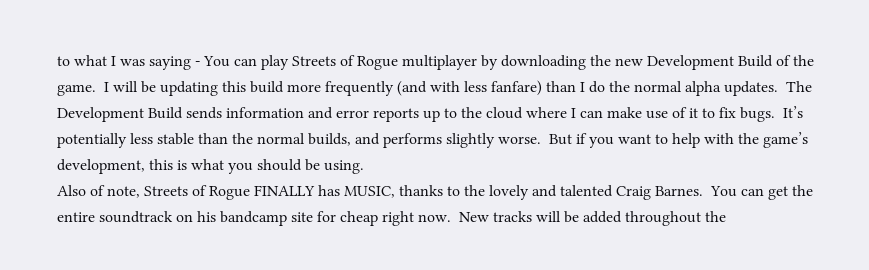to what I was saying - You can play Streets of Rogue multiplayer by downloading the new Development Build of the game.  I will be updating this build more frequently (and with less fanfare) than I do the normal alpha updates.  The Development Build sends information and error reports up to the cloud where I can make use of it to fix bugs.  It’s potentially less stable than the normal builds, and performs slightly worse.  But if you want to help with the game’s development, this is what you should be using.
Also of note, Streets of Rogue FINALLY has MUSIC, thanks to the lovely and talented Craig Barnes.  You can get the entire soundtrack on his bandcamp site for cheap right now.  New tracks will be added throughout the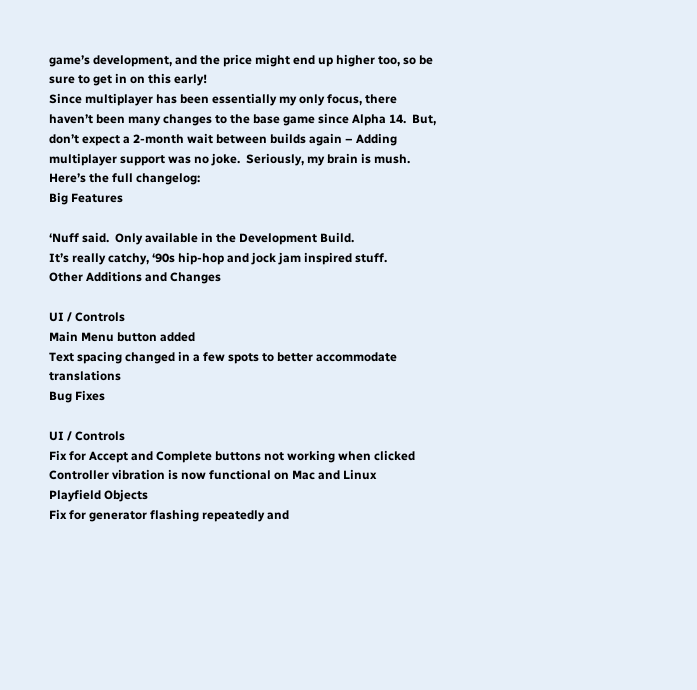game’s development, and the price might end up higher too, so be sure to get in on this early!
Since multiplayer has been essentially my only focus, there haven’t been many changes to the base game since Alpha 14.  But, don’t expect a 2-month wait between builds again – Adding multiplayer support was no joke.  Seriously, my brain is mush.  Here’s the full changelog:
Big Features

‘Nuff said.  Only available in the Development Build.
It’s really catchy, ‘90s hip-hop and jock jam inspired stuff.
Other Additions and Changes

UI / Controls
Main Menu button added
Text spacing changed in a few spots to better accommodate translations
Bug Fixes

UI / Controls
Fix for Accept and Complete buttons not working when clicked
Controller vibration is now functional on Mac and Linux
Playfield Objects
Fix for generator flashing repeatedly and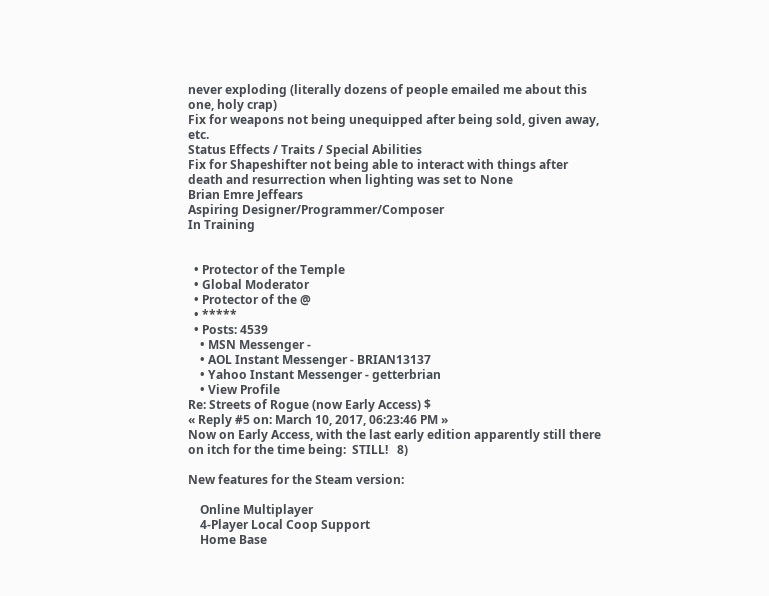never exploding (literally dozens of people emailed me about this one, holy crap)
Fix for weapons not being unequipped after being sold, given away, etc.
Status Effects / Traits / Special Abilities
Fix for Shapeshifter not being able to interact with things after death and resurrection when lighting was set to None
Brian Emre Jeffears
Aspiring Designer/Programmer/Composer
In Training


  • Protector of the Temple
  • Global Moderator
  • Protector of the @
  • *****
  • Posts: 4539
    • MSN Messenger -
    • AOL Instant Messenger - BRIAN13137
    • Yahoo Instant Messenger - getterbrian
    • View Profile
Re: Streets of Rogue (now Early Access) $
« Reply #5 on: March 10, 2017, 06:23:46 PM »
Now on Early Access, with the last early edition apparently still there on itch for the time being:  STILL!   8)

New features for the Steam version:

    Online Multiplayer
    4-Player Local Coop Support
    Home Base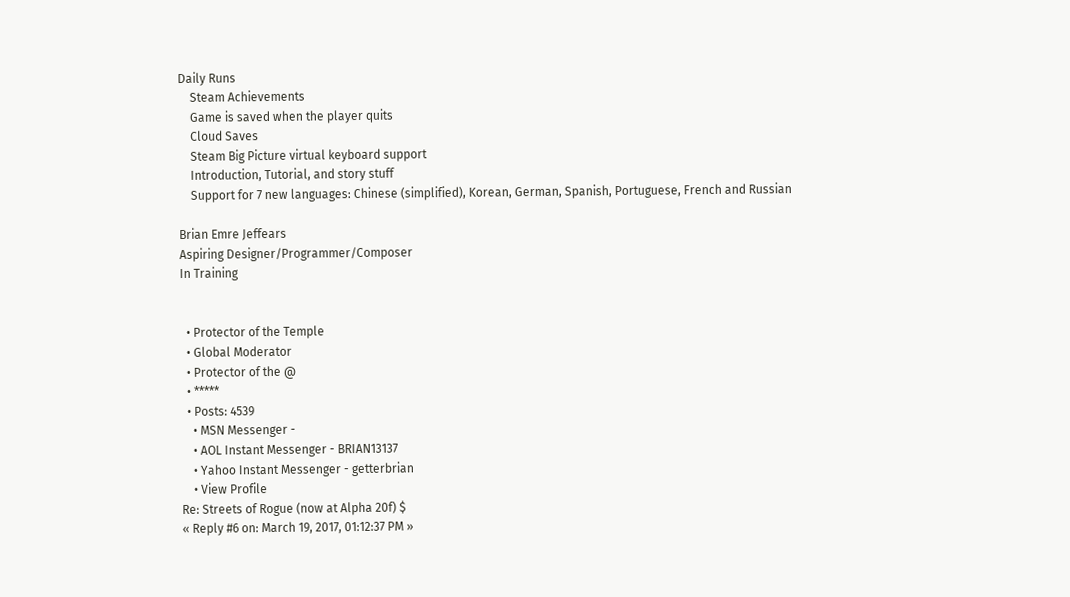Daily Runs
    Steam Achievements
    Game is saved when the player quits
    Cloud Saves
    Steam Big Picture virtual keyboard support
    Introduction, Tutorial, and story stuff
    Support for 7 new languages: Chinese (simplified), Korean, German, Spanish, Portuguese, French and Russian

Brian Emre Jeffears
Aspiring Designer/Programmer/Composer
In Training


  • Protector of the Temple
  • Global Moderator
  • Protector of the @
  • *****
  • Posts: 4539
    • MSN Messenger -
    • AOL Instant Messenger - BRIAN13137
    • Yahoo Instant Messenger - getterbrian
    • View Profile
Re: Streets of Rogue (now at Alpha 20f) $
« Reply #6 on: March 19, 2017, 01:12:37 PM »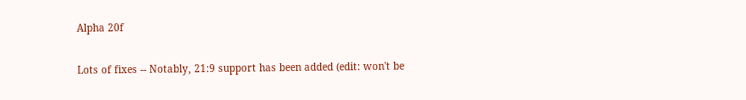Alpha 20f

Lots of fixes -- Notably, 21:9 support has been added (edit: won't be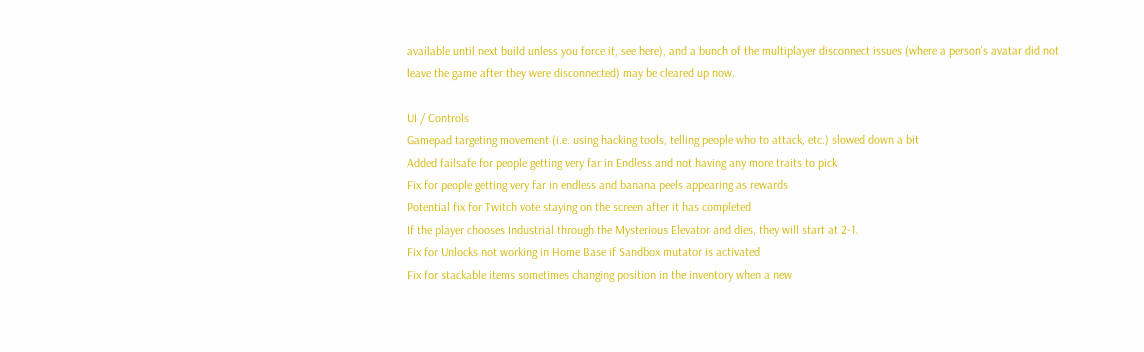available until next build unless you force it, see here), and a bunch of the multiplayer disconnect issues (where a person's avatar did not leave the game after they were disconnected) may be cleared up now.

UI / Controls
Gamepad targeting movement (i.e. using hacking tools, telling people who to attack, etc.) slowed down a bit
Added failsafe for people getting very far in Endless and not having any more traits to pick
Fix for people getting very far in endless and banana peels appearing as rewards
Potential fix for Twitch vote staying on the screen after it has completed
If the player chooses Industrial through the Mysterious Elevator and dies, they will start at 2-1.
Fix for Unlocks not working in Home Base if Sandbox mutator is activated
Fix for stackable items sometimes changing position in the inventory when a new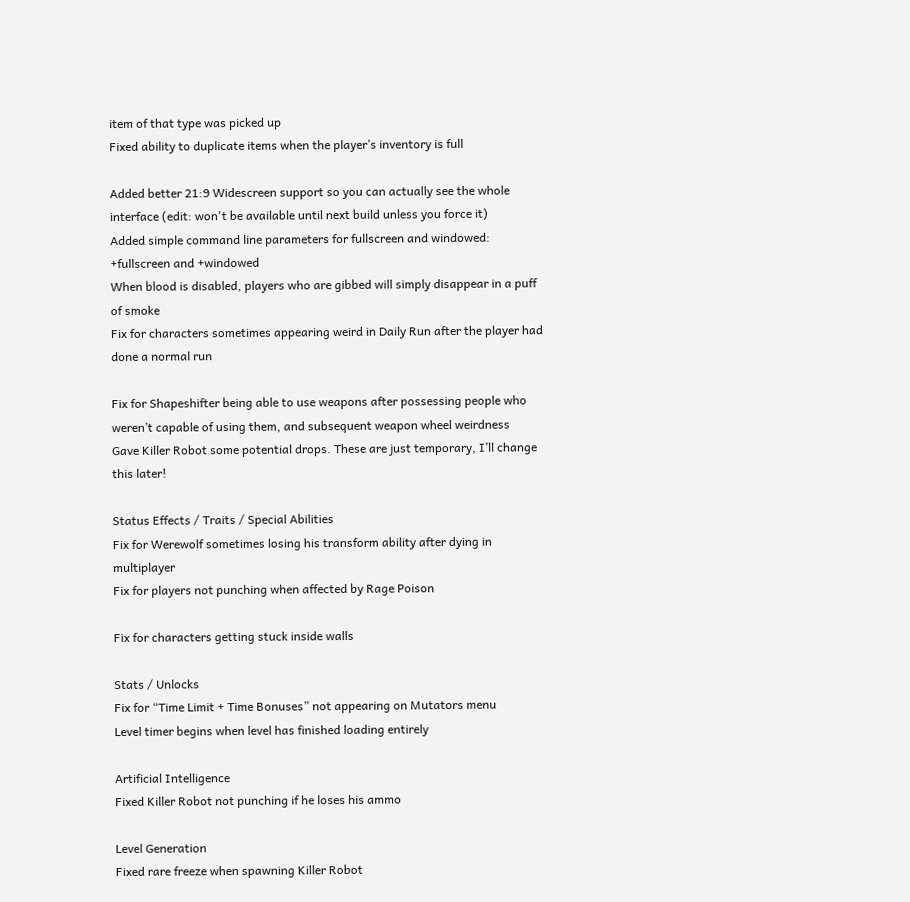item of that type was picked up
Fixed ability to duplicate items when the player’s inventory is full

Added better 21:9 Widescreen support so you can actually see the whole interface (edit: won't be available until next build unless you force it)
Added simple command line parameters for fullscreen and windowed: +fullscreen and +windowed
When blood is disabled, players who are gibbed will simply disappear in a puff of smoke
Fix for characters sometimes appearing weird in Daily Run after the player had done a normal run

Fix for Shapeshifter being able to use weapons after possessing people who weren’t capable of using them, and subsequent weapon wheel weirdness
Gave Killer Robot some potential drops. These are just temporary, I’ll change this later!

Status Effects / Traits / Special Abilities
Fix for Werewolf sometimes losing his transform ability after dying in multiplayer
Fix for players not punching when affected by Rage Poison

Fix for characters getting stuck inside walls

Stats / Unlocks
Fix for “Time Limit + Time Bonuses” not appearing on Mutators menu
Level timer begins when level has finished loading entirely

Artificial Intelligence
Fixed Killer Robot not punching if he loses his ammo

Level Generation
Fixed rare freeze when spawning Killer Robot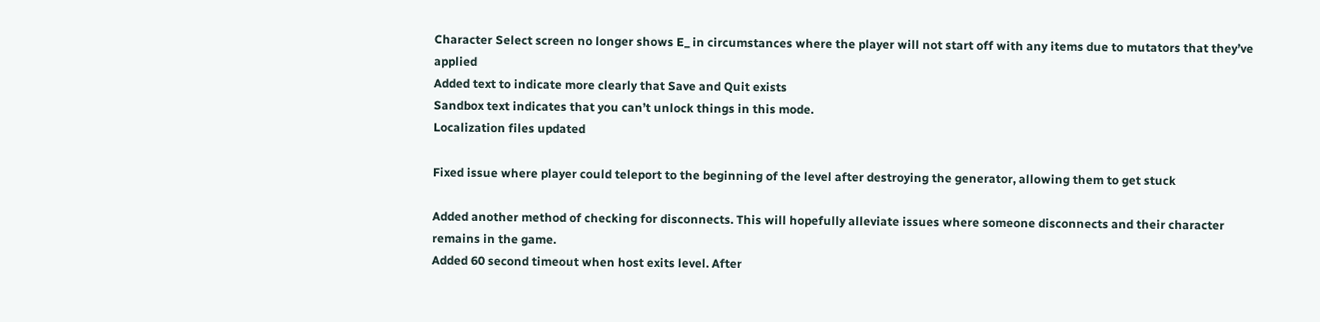Character Select screen no longer shows E_ in circumstances where the player will not start off with any items due to mutators that they’ve applied
Added text to indicate more clearly that Save and Quit exists
Sandbox text indicates that you can’t unlock things in this mode.
Localization files updated

Fixed issue where player could teleport to the beginning of the level after destroying the generator, allowing them to get stuck

Added another method of checking for disconnects. This will hopefully alleviate issues where someone disconnects and their character remains in the game.
Added 60 second timeout when host exits level. After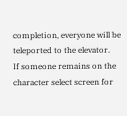completion, everyone will be teleported to the elevator.
If someone remains on the character select screen for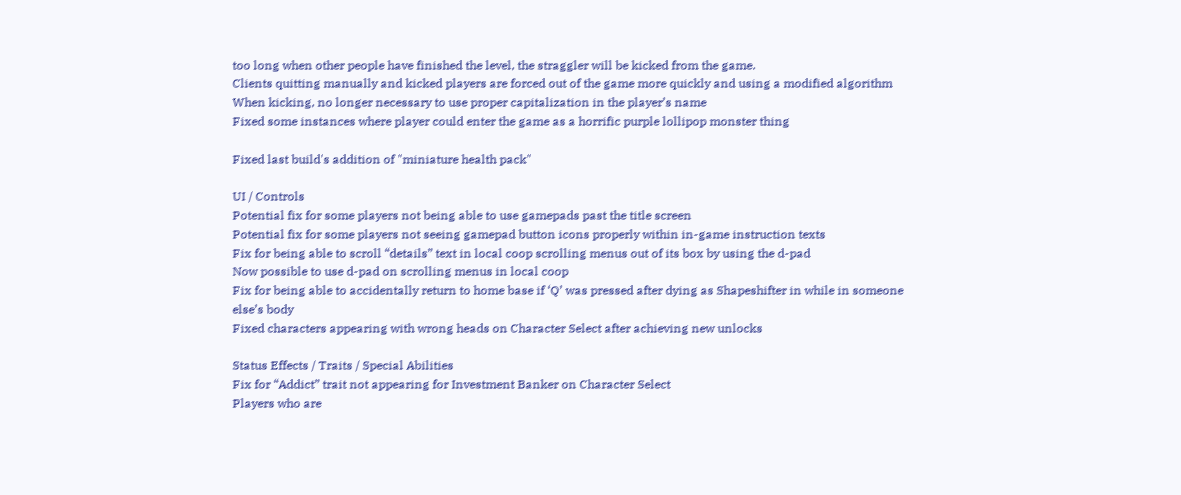too long when other people have finished the level, the straggler will be kicked from the game.
Clients quitting manually and kicked players are forced out of the game more quickly and using a modified algorithm
When kicking, no longer necessary to use proper capitalization in the player’s name
Fixed some instances where player could enter the game as a horrific purple lollipop monster thing

Fixed last build's addition of "miniature health pack"

UI / Controls
Potential fix for some players not being able to use gamepads past the title screen
Potential fix for some players not seeing gamepad button icons properly within in-game instruction texts
Fix for being able to scroll “details” text in local coop scrolling menus out of its box by using the d-pad
Now possible to use d-pad on scrolling menus in local coop
Fix for being able to accidentally return to home base if ‘Q’ was pressed after dying as Shapeshifter in while in someone else’s body
Fixed characters appearing with wrong heads on Character Select after achieving new unlocks

Status Effects / Traits / Special Abilities
Fix for “Addict” trait not appearing for Investment Banker on Character Select
Players who are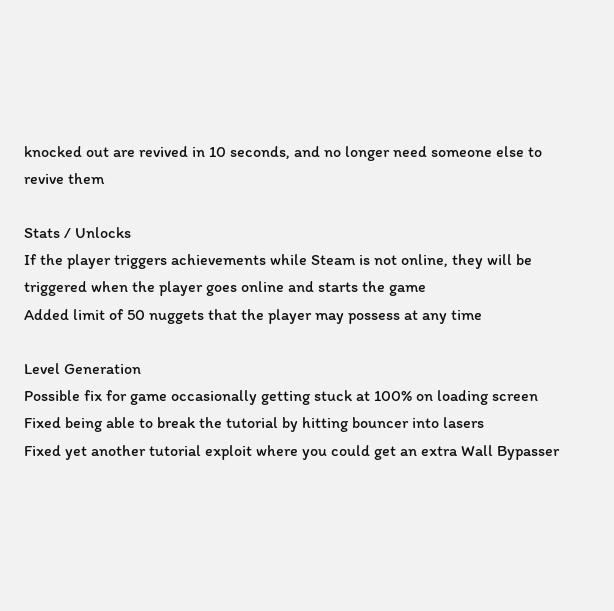knocked out are revived in 10 seconds, and no longer need someone else to revive them

Stats / Unlocks
If the player triggers achievements while Steam is not online, they will be triggered when the player goes online and starts the game
Added limit of 50 nuggets that the player may possess at any time

Level Generation
Possible fix for game occasionally getting stuck at 100% on loading screen
Fixed being able to break the tutorial by hitting bouncer into lasers
Fixed yet another tutorial exploit where you could get an extra Wall Bypasser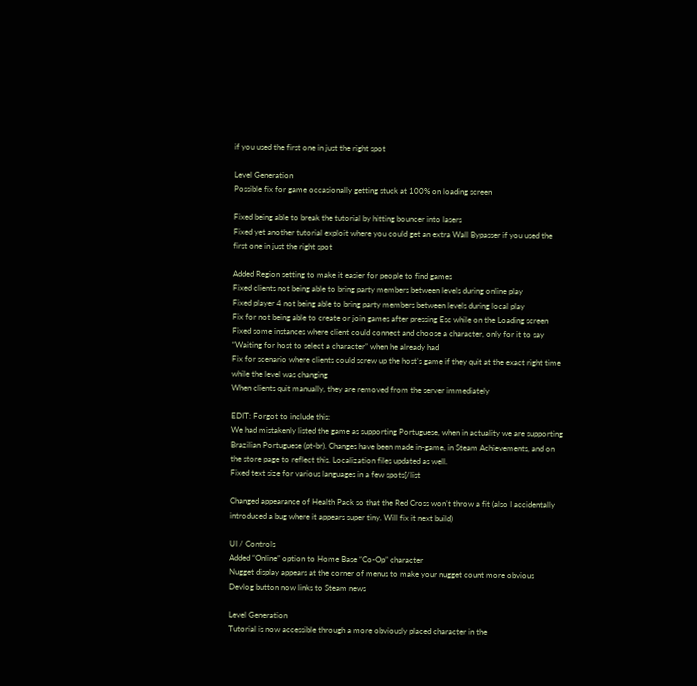if you used the first one in just the right spot

Level Generation
Possible fix for game occasionally getting stuck at 100% on loading screen

Fixed being able to break the tutorial by hitting bouncer into lasers
Fixed yet another tutorial exploit where you could get an extra Wall Bypasser if you used the first one in just the right spot

Added Region setting to make it easier for people to find games
Fixed clients not being able to bring party members between levels during online play
Fixed player 4 not being able to bring party members between levels during local play
Fix for not being able to create or join games after pressing Esc while on the Loading screen
Fixed some instances where client could connect and choose a character, only for it to say “Waiting for host to select a character” when he already had
Fix for scenario where clients could screw up the host’s game if they quit at the exact right time while the level was changing
When clients quit manually, they are removed from the server immediately

EDIT: Forgot to include this:
We had mistakenly listed the game as supporting Portuguese, when in actuality we are supporting Brazilian Portuguese (pt-br). Changes have been made in-game, in Steam Achievements, and on the store page to reflect this. Localization files updated as well.
Fixed text size for various languages in a few spots[/list

Changed appearance of Health Pack so that the Red Cross won’t throw a fit (also I accidentally introduced a bug where it appears super tiny. Will fix it next build)

UI / Controls
Added “Online” option to Home Base “Co-Op” character
Nugget display appears at the corner of menus to make your nugget count more obvious
Devlog button now links to Steam news

Level Generation
Tutorial is now accessible through a more obviously placed character in the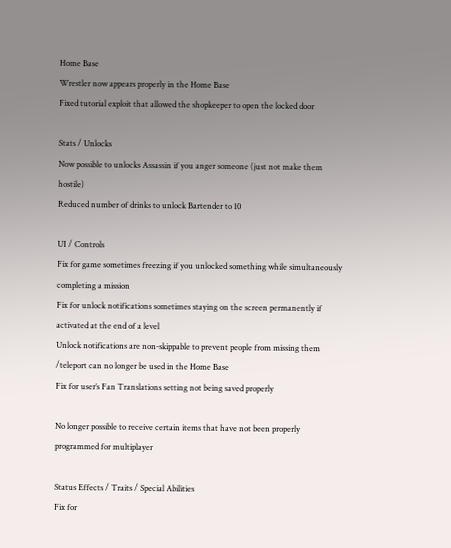Home Base
Wrestler now appears properly in the Home Base
Fixed tutorial exploit that allowed the shopkeeper to open the locked door

Stats / Unlocks
Now possible to unlocks Assassin if you anger someone (just not make them hostile)
Reduced number of drinks to unlock Bartender to 10

UI / Controls
Fix for game sometimes freezing if you unlocked something while simultaneously completing a mission
Fix for unlock notifications sometimes staying on the screen permanently if activated at the end of a level
Unlock notifications are non-skippable to prevent people from missing them
/teleport can no longer be used in the Home Base
Fix for user’s Fan Translations setting not being saved properly

No longer possible to receive certain items that have not been properly programmed for multiplayer

Status Effects / Traits / Special Abilities
Fix for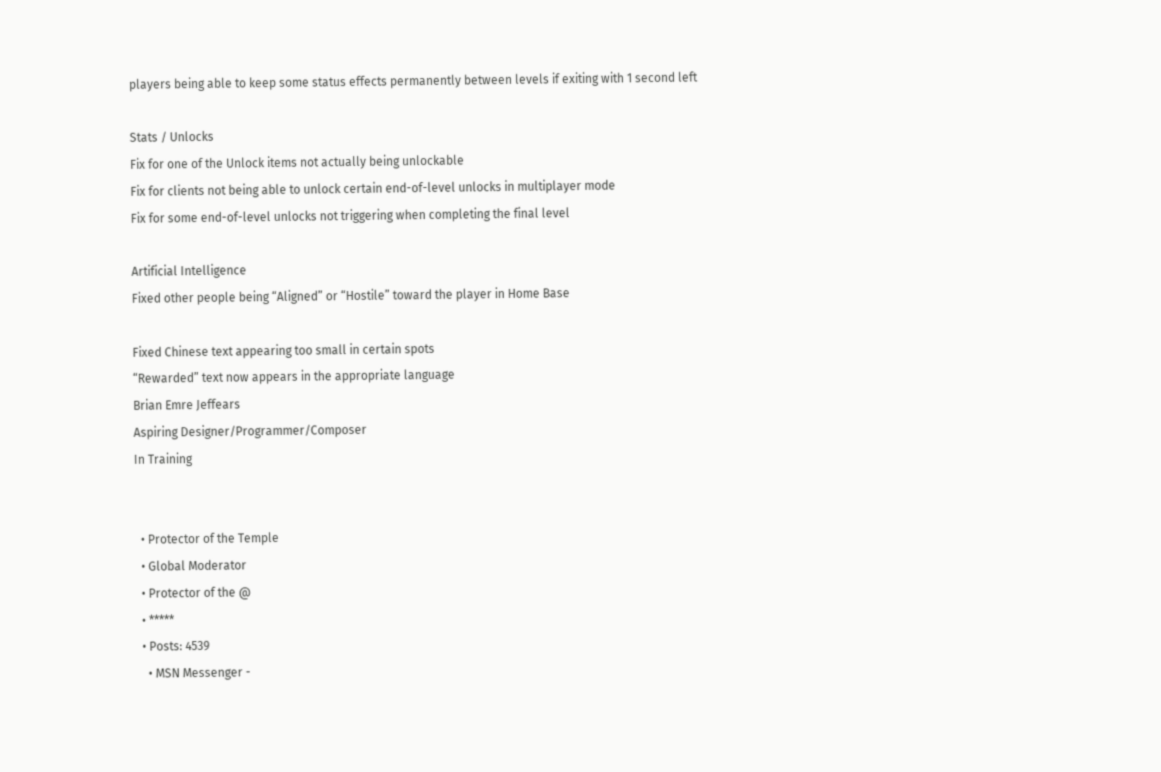players being able to keep some status effects permanently between levels if exiting with 1 second left

Stats / Unlocks
Fix for one of the Unlock items not actually being unlockable
Fix for clients not being able to unlock certain end-of-level unlocks in multiplayer mode
Fix for some end-of-level unlocks not triggering when completing the final level

Artificial Intelligence
Fixed other people being “Aligned” or “Hostile” toward the player in Home Base

Fixed Chinese text appearing too small in certain spots
“Rewarded” text now appears in the appropriate language
Brian Emre Jeffears
Aspiring Designer/Programmer/Composer
In Training


  • Protector of the Temple
  • Global Moderator
  • Protector of the @
  • *****
  • Posts: 4539
    • MSN Messenger -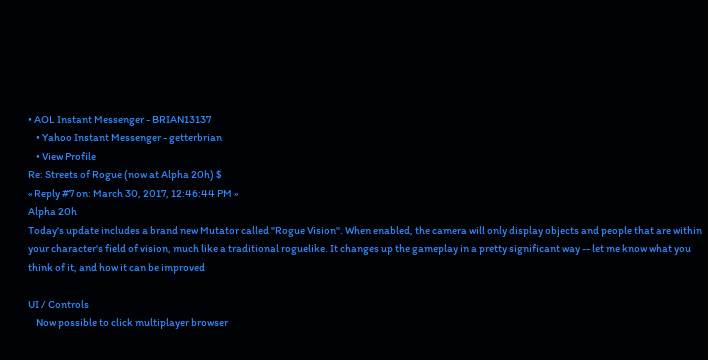• AOL Instant Messenger - BRIAN13137
    • Yahoo Instant Messenger - getterbrian
    • View Profile
Re: Streets of Rogue (now at Alpha 20h) $
« Reply #7 on: March 30, 2017, 12:46:44 PM »
Alpha 20h
Today's update includes a brand new Mutator called "Rogue Vision". When enabled, the camera will only display objects and people that are within your character's field of vision, much like a traditional roguelike. It changes up the gameplay in a pretty significant way -- let me know what you think of it, and how it can be improved

UI / Controls
    Now possible to click multiplayer browser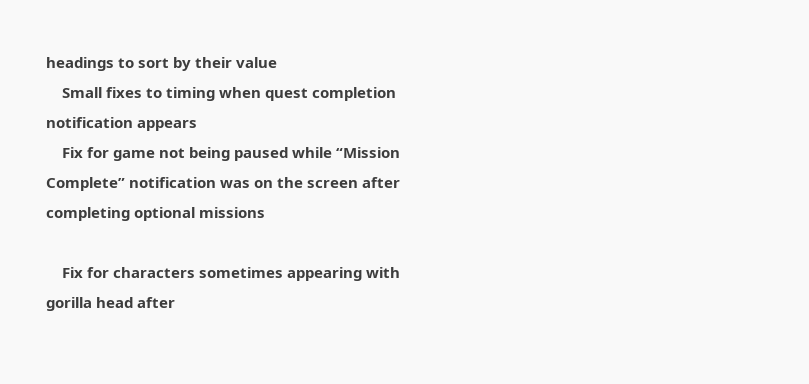headings to sort by their value
    Small fixes to timing when quest completion notification appears
    Fix for game not being paused while “Mission Complete” notification was on the screen after completing optional missions

    Fix for characters sometimes appearing with gorilla head after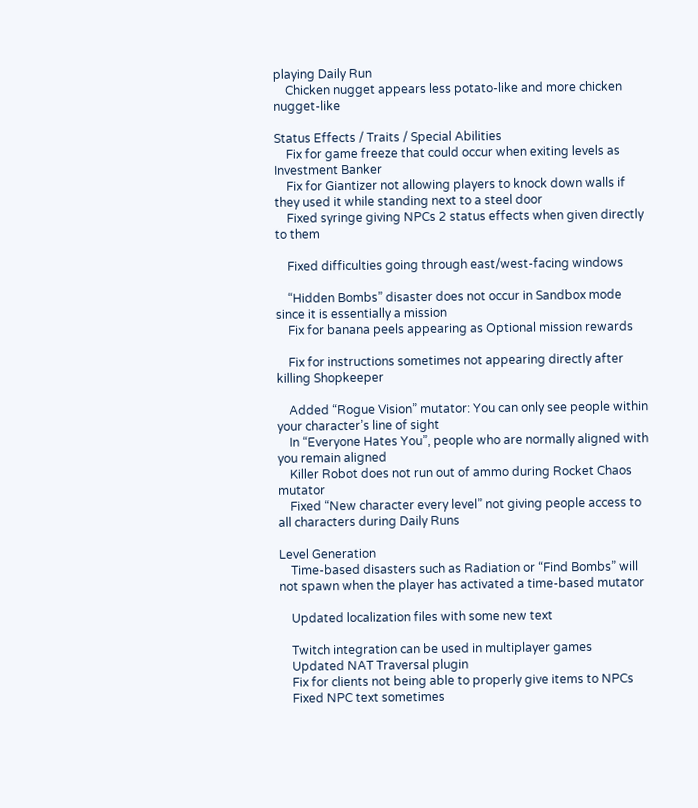playing Daily Run
    Chicken nugget appears less potato-like and more chicken nugget-like

Status Effects / Traits / Special Abilities
    Fix for game freeze that could occur when exiting levels as Investment Banker
    Fix for Giantizer not allowing players to knock down walls if they used it while standing next to a steel door
    Fixed syringe giving NPCs 2 status effects when given directly to them

    Fixed difficulties going through east/west-facing windows

    “Hidden Bombs” disaster does not occur in Sandbox mode since it is essentially a mission
    Fix for banana peels appearing as Optional mission rewards

    Fix for instructions sometimes not appearing directly after killing Shopkeeper

    Added “Rogue Vision” mutator: You can only see people within your character’s line of sight
    In “Everyone Hates You”, people who are normally aligned with you remain aligned
    Killer Robot does not run out of ammo during Rocket Chaos mutator
    Fixed “New character every level” not giving people access to all characters during Daily Runs

Level Generation
    Time-based disasters such as Radiation or “Find Bombs” will not spawn when the player has activated a time-based mutator

    Updated localization files with some new text

    Twitch integration can be used in multiplayer games
    Updated NAT Traversal plugin
    Fix for clients not being able to properly give items to NPCs
    Fixed NPC text sometimes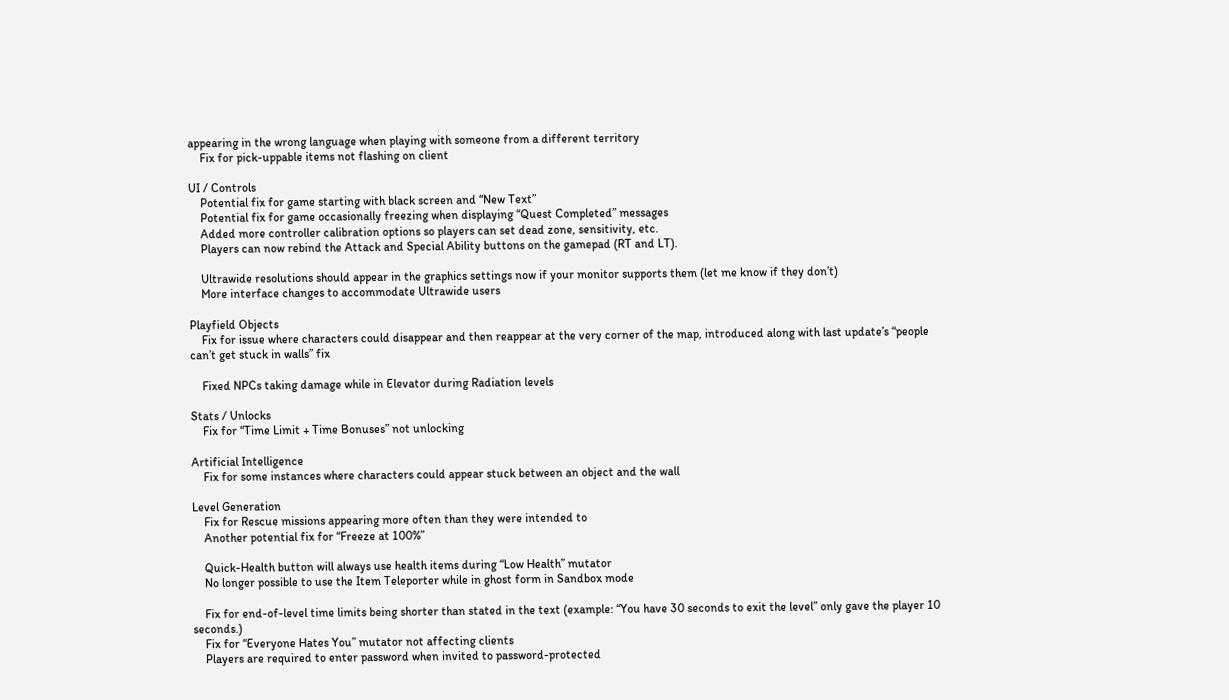appearing in the wrong language when playing with someone from a different territory
    Fix for pick-uppable items not flashing on client

UI / Controls
    Potential fix for game starting with black screen and “New Text”
    Potential fix for game occasionally freezing when displaying “Quest Completed” messages
    Added more controller calibration options so players can set dead zone, sensitivity, etc.
    Players can now rebind the Attack and Special Ability buttons on the gamepad (RT and LT).

    Ultrawide resolutions should appear in the graphics settings now if your monitor supports them (let me know if they don’t)
    More interface changes to accommodate Ultrawide users

Playfield Objects
    Fix for issue where characters could disappear and then reappear at the very corner of the map, introduced along with last update’s “people can’t get stuck in walls” fix

    Fixed NPCs taking damage while in Elevator during Radiation levels

Stats / Unlocks
    Fix for “Time Limit + Time Bonuses” not unlocking

Artificial Intelligence
    Fix for some instances where characters could appear stuck between an object and the wall

Level Generation
    Fix for Rescue missions appearing more often than they were intended to
    Another potential fix for “Freeze at 100%”

    Quick-Health button will always use health items during “Low Health” mutator
    No longer possible to use the Item Teleporter while in ghost form in Sandbox mode

    Fix for end-of-level time limits being shorter than stated in the text (example: “You have 30 seconds to exit the level” only gave the player 10 seconds.)
    Fix for “Everyone Hates You” mutator not affecting clients
    Players are required to enter password when invited to password-protected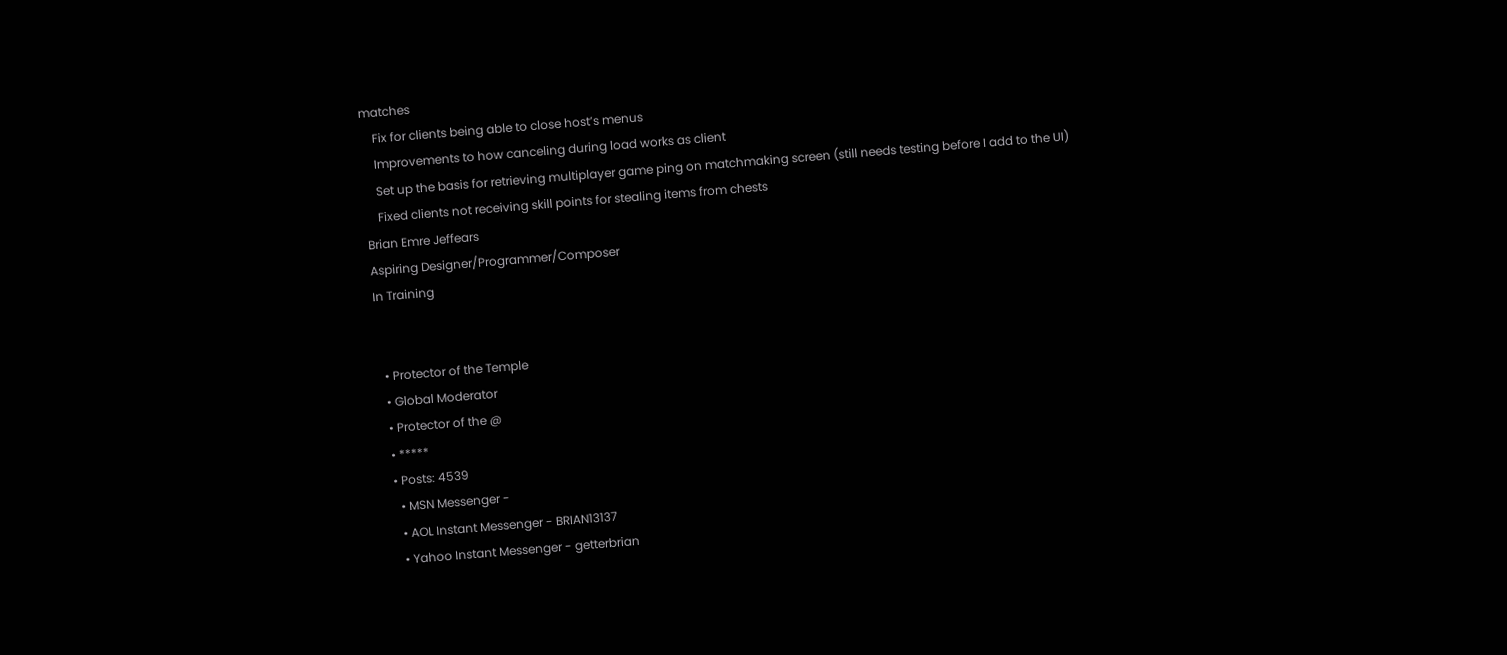matches
    Fix for clients being able to close host’s menus
    Improvements to how canceling during load works as client
    Set up the basis for retrieving multiplayer game ping on matchmaking screen (still needs testing before I add to the UI)
    Fixed clients not receiving skill points for stealing items from chests
Brian Emre Jeffears
Aspiring Designer/Programmer/Composer
In Training


  • Protector of the Temple
  • Global Moderator
  • Protector of the @
  • *****
  • Posts: 4539
    • MSN Messenger -
    • AOL Instant Messenger - BRIAN13137
    • Yahoo Instant Messenger - getterbrian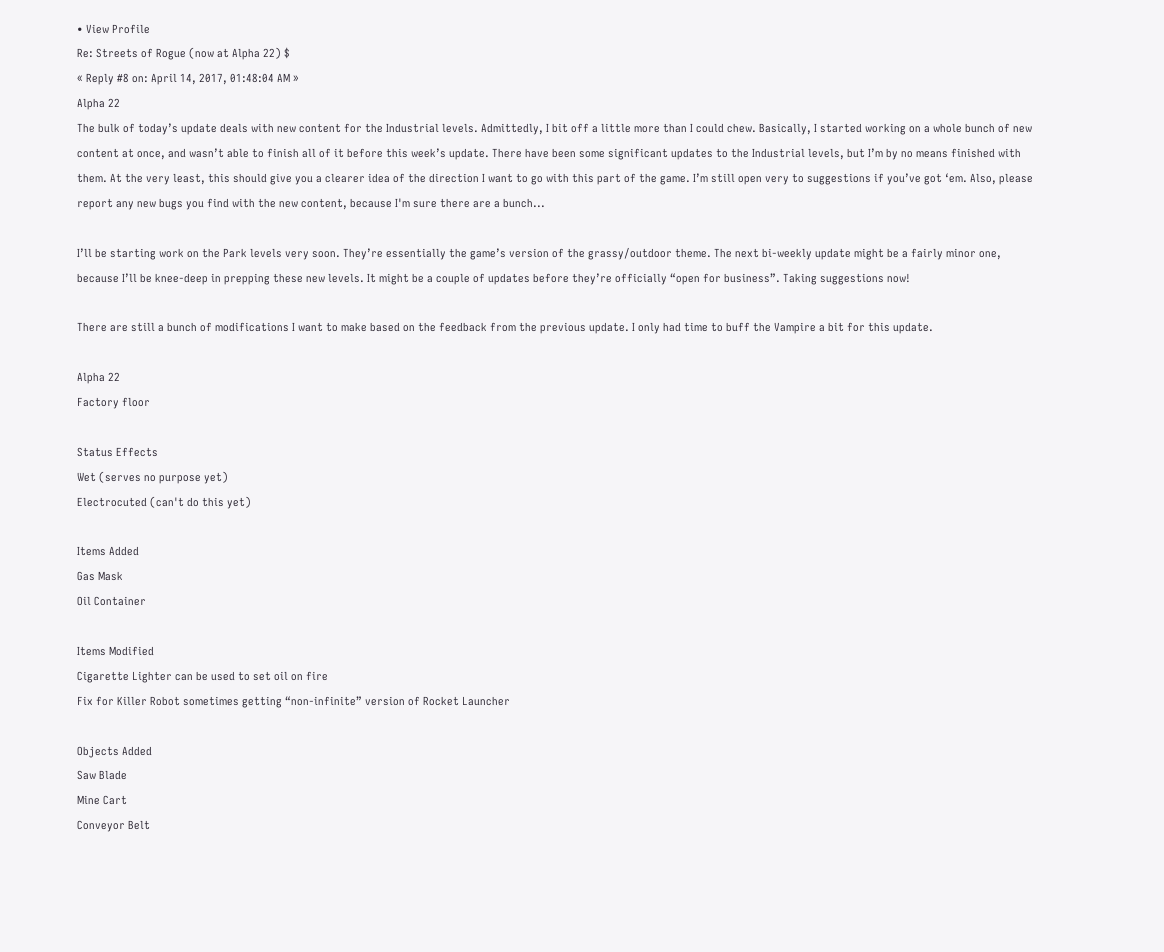• View Profile
Re: Streets of Rogue (now at Alpha 22) $
« Reply #8 on: April 14, 2017, 01:48:04 AM »
Alpha 22
The bulk of today’s update deals with new content for the Industrial levels. Admittedly, I bit off a little more than I could chew. Basically, I started working on a whole bunch of new content at once, and wasn’t able to finish all of it before this week’s update. There have been some significant updates to the Industrial levels, but I’m by no means finished with them. At the very least, this should give you a clearer idea of the direction I want to go with this part of the game. I’m still open very to suggestions if you’ve got ‘em. Also, please report any new bugs you find with the new content, because I'm sure there are a bunch...

I’ll be starting work on the Park levels very soon. They’re essentially the game’s version of the grassy/outdoor theme. The next bi-weekly update might be a fairly minor one, because I’ll be knee-deep in prepping these new levels. It might be a couple of updates before they’re officially “open for business”. Taking suggestions now!

There are still a bunch of modifications I want to make based on the feedback from the previous update. I only had time to buff the Vampire a bit for this update.

Alpha 22
Factory floor

Status Effects
Wet (serves no purpose yet)
Electrocuted (can't do this yet)

Items Added
Gas Mask
Oil Container

Items Modified
Cigarette Lighter can be used to set oil on fire
Fix for Killer Robot sometimes getting “non-infinite” version of Rocket Launcher

Objects Added
Saw Blade
Mine Cart
Conveyor Belt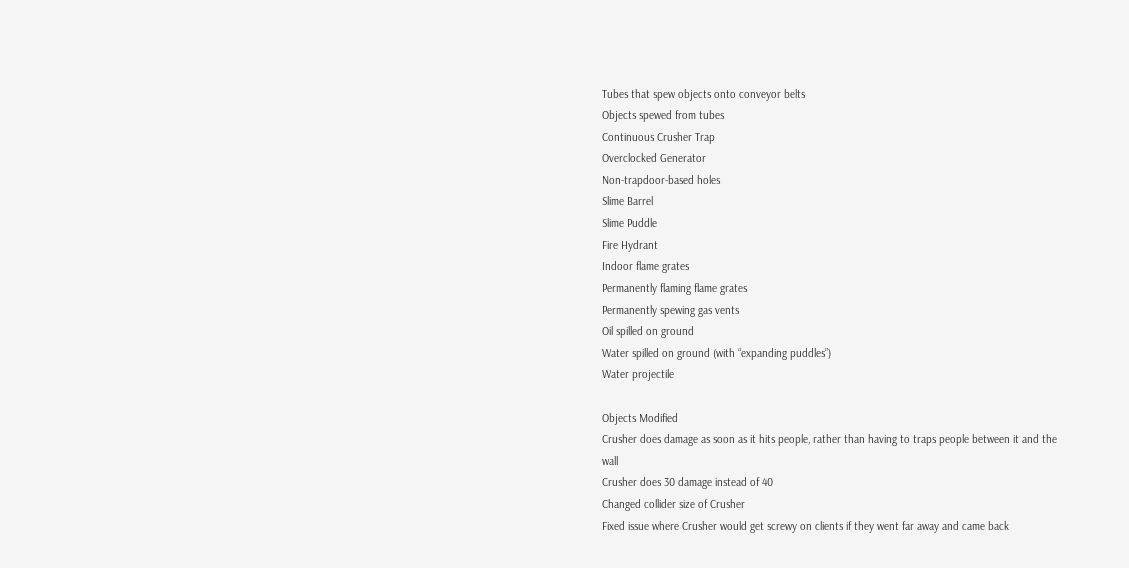Tubes that spew objects onto conveyor belts
Objects spewed from tubes
Continuous Crusher Trap
Overclocked Generator
Non-trapdoor-based holes
Slime Barrel
Slime Puddle
Fire Hydrant
Indoor flame grates
Permanently flaming flame grates
Permanently spewing gas vents
Oil spilled on ground
Water spilled on ground (with “expanding puddles”)
Water projectile

Objects Modified
Crusher does damage as soon as it hits people, rather than having to traps people between it and the wall
Crusher does 30 damage instead of 40
Changed collider size of Crusher
Fixed issue where Crusher would get screwy on clients if they went far away and came back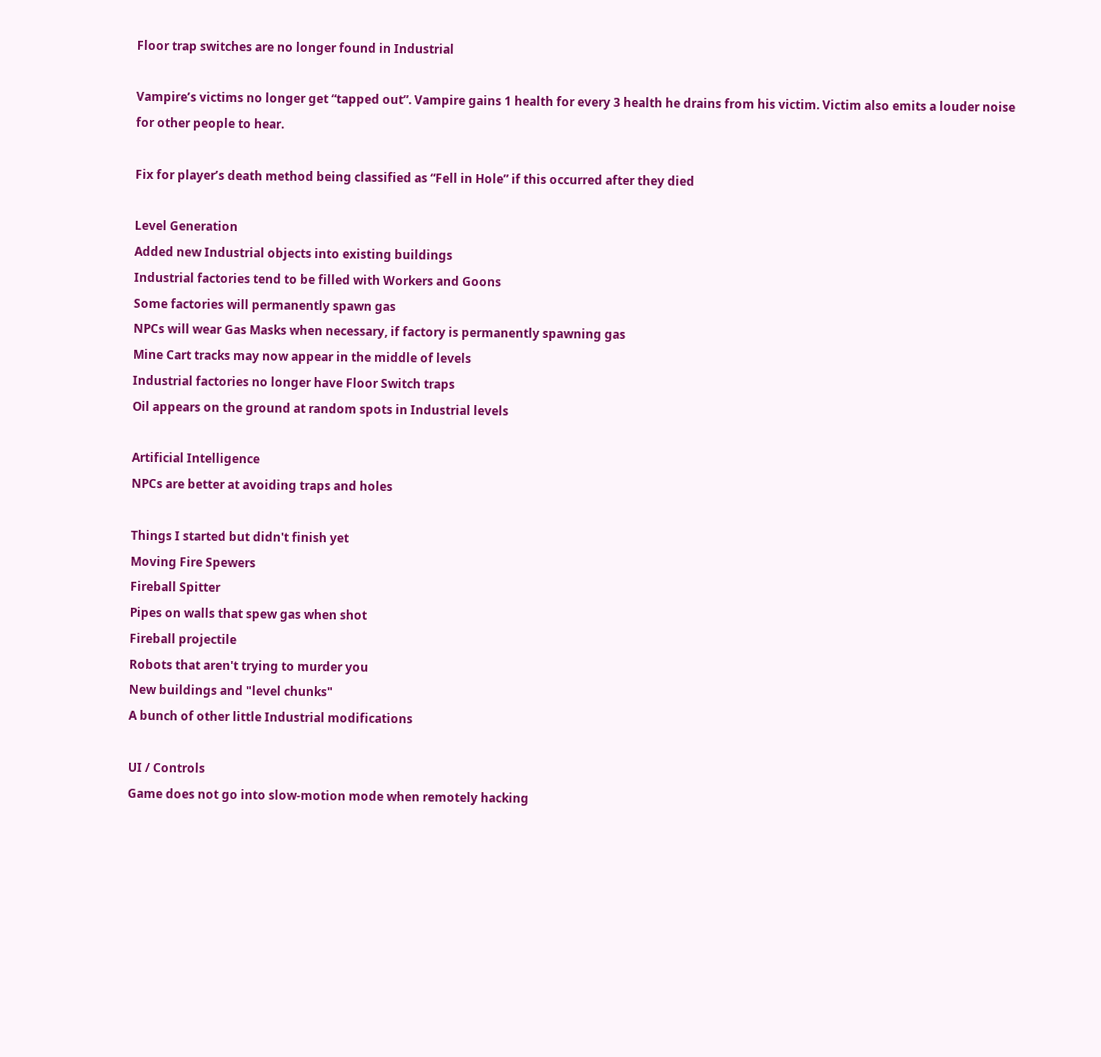Floor trap switches are no longer found in Industrial

Vampire’s victims no longer get “tapped out”. Vampire gains 1 health for every 3 health he drains from his victim. Victim also emits a louder noise for other people to hear.

Fix for player’s death method being classified as “Fell in Hole” if this occurred after they died

Level Generation
Added new Industrial objects into existing buildings
Industrial factories tend to be filled with Workers and Goons
Some factories will permanently spawn gas
NPCs will wear Gas Masks when necessary, if factory is permanently spawning gas
Mine Cart tracks may now appear in the middle of levels
Industrial factories no longer have Floor Switch traps
Oil appears on the ground at random spots in Industrial levels

Artificial Intelligence
NPCs are better at avoiding traps and holes

Things I started but didn't finish yet
Moving Fire Spewers
Fireball Spitter
Pipes on walls that spew gas when shot
Fireball projectile
Robots that aren't trying to murder you
New buildings and "level chunks"
A bunch of other little Industrial modifications

UI / Controls
Game does not go into slow-motion mode when remotely hacking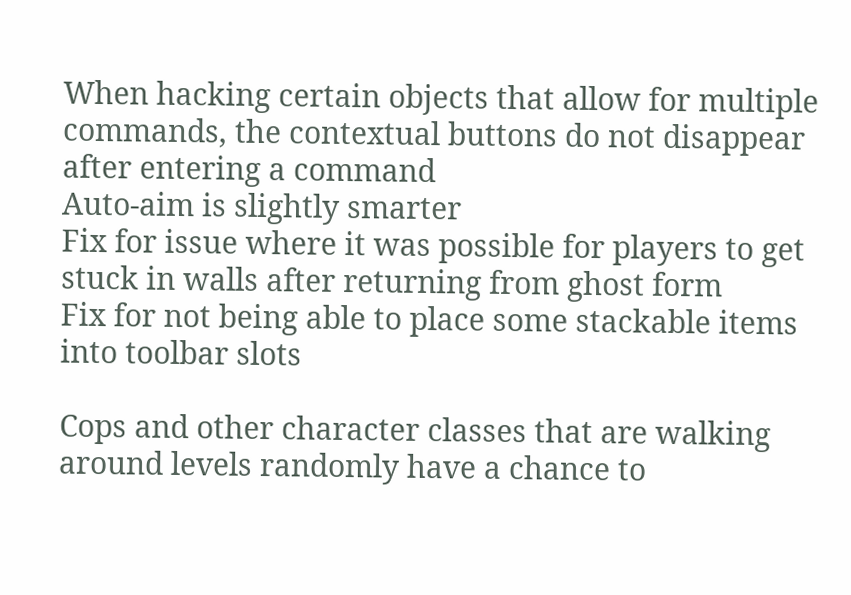When hacking certain objects that allow for multiple commands, the contextual buttons do not disappear after entering a command
Auto-aim is slightly smarter
Fix for issue where it was possible for players to get stuck in walls after returning from ghost form
Fix for not being able to place some stackable items into toolbar slots

Cops and other character classes that are walking around levels randomly have a chance to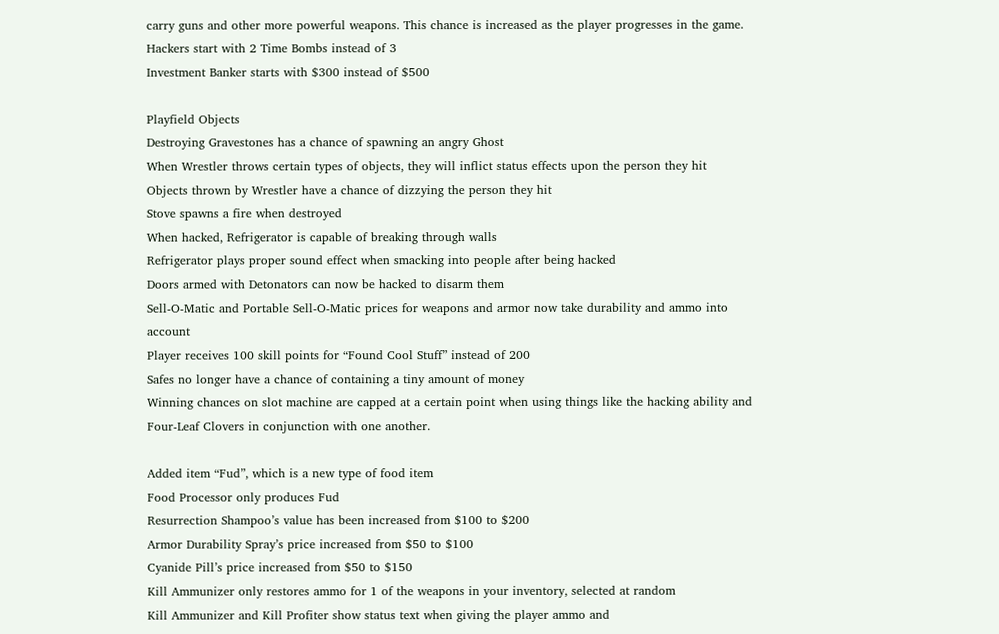carry guns and other more powerful weapons. This chance is increased as the player progresses in the game.
Hackers start with 2 Time Bombs instead of 3
Investment Banker starts with $300 instead of $500

Playfield Objects
Destroying Gravestones has a chance of spawning an angry Ghost
When Wrestler throws certain types of objects, they will inflict status effects upon the person they hit
Objects thrown by Wrestler have a chance of dizzying the person they hit
Stove spawns a fire when destroyed
When hacked, Refrigerator is capable of breaking through walls
Refrigerator plays proper sound effect when smacking into people after being hacked
Doors armed with Detonators can now be hacked to disarm them
Sell-O-Matic and Portable Sell-O-Matic prices for weapons and armor now take durability and ammo into account
Player receives 100 skill points for “Found Cool Stuff” instead of 200
Safes no longer have a chance of containing a tiny amount of money
Winning chances on slot machine are capped at a certain point when using things like the hacking ability and Four-Leaf Clovers in conjunction with one another.

Added item “Fud”, which is a new type of food item
Food Processor only produces Fud
Resurrection Shampoo’s value has been increased from $100 to $200
Armor Durability Spray’s price increased from $50 to $100
Cyanide Pill’s price increased from $50 to $150
Kill Ammunizer only restores ammo for 1 of the weapons in your inventory, selected at random
Kill Ammunizer and Kill Profiter show status text when giving the player ammo and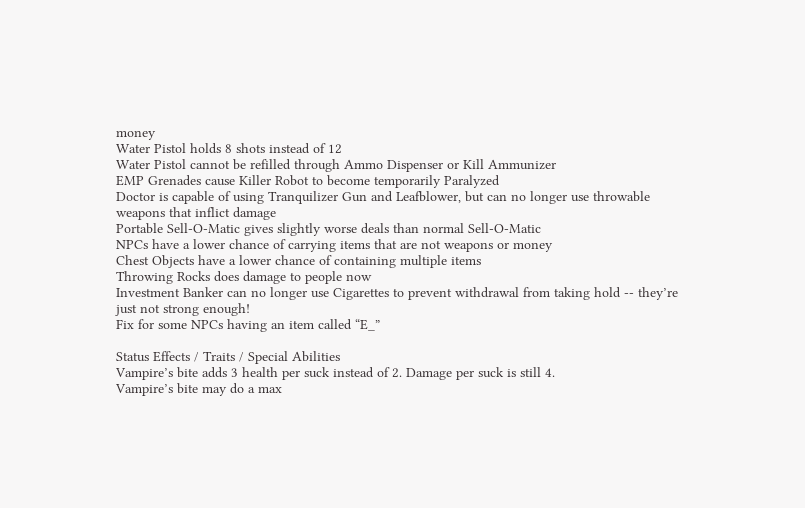money
Water Pistol holds 8 shots instead of 12
Water Pistol cannot be refilled through Ammo Dispenser or Kill Ammunizer
EMP Grenades cause Killer Robot to become temporarily Paralyzed
Doctor is capable of using Tranquilizer Gun and Leafblower, but can no longer use throwable weapons that inflict damage
Portable Sell-O-Matic gives slightly worse deals than normal Sell-O-Matic
NPCs have a lower chance of carrying items that are not weapons or money
Chest Objects have a lower chance of containing multiple items
Throwing Rocks does damage to people now
Investment Banker can no longer use Cigarettes to prevent withdrawal from taking hold -- they’re just not strong enough!
Fix for some NPCs having an item called “E_”

Status Effects / Traits / Special Abilities
Vampire’s bite adds 3 health per suck instead of 2. Damage per suck is still 4.
Vampire’s bite may do a max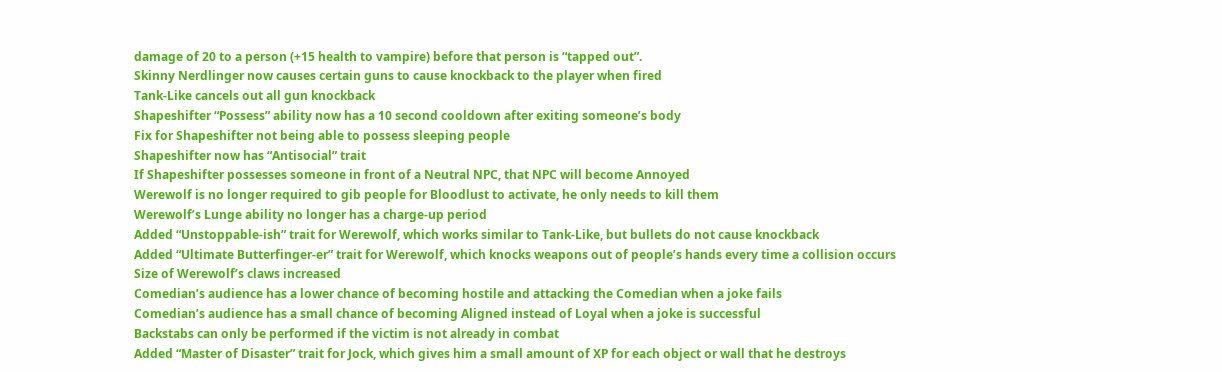damage of 20 to a person (+15 health to vampire) before that person is “tapped out”.
Skinny Nerdlinger now causes certain guns to cause knockback to the player when fired
Tank-Like cancels out all gun knockback
Shapeshifter “Possess” ability now has a 10 second cooldown after exiting someone’s body
Fix for Shapeshifter not being able to possess sleeping people
Shapeshifter now has “Antisocial” trait
If Shapeshifter possesses someone in front of a Neutral NPC, that NPC will become Annoyed
Werewolf is no longer required to gib people for Bloodlust to activate, he only needs to kill them
Werewolf’s Lunge ability no longer has a charge-up period
Added “Unstoppable-ish” trait for Werewolf, which works similar to Tank-Like, but bullets do not cause knockback
Added “Ultimate Butterfinger-er” trait for Werewolf, which knocks weapons out of people’s hands every time a collision occurs
Size of Werewolf’s claws increased
Comedian’s audience has a lower chance of becoming hostile and attacking the Comedian when a joke fails
Comedian’s audience has a small chance of becoming Aligned instead of Loyal when a joke is successful
Backstabs can only be performed if the victim is not already in combat
Added “Master of Disaster” trait for Jock, which gives him a small amount of XP for each object or wall that he destroys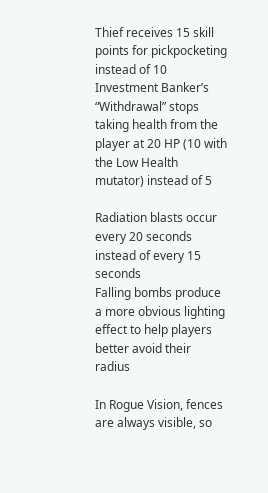Thief receives 15 skill points for pickpocketing instead of 10
Investment Banker’s “Withdrawal” stops taking health from the player at 20 HP (10 with the Low Health mutator) instead of 5

Radiation blasts occur every 20 seconds instead of every 15 seconds
Falling bombs produce a more obvious lighting effect to help players better avoid their radius

In Rogue Vision, fences are always visible, so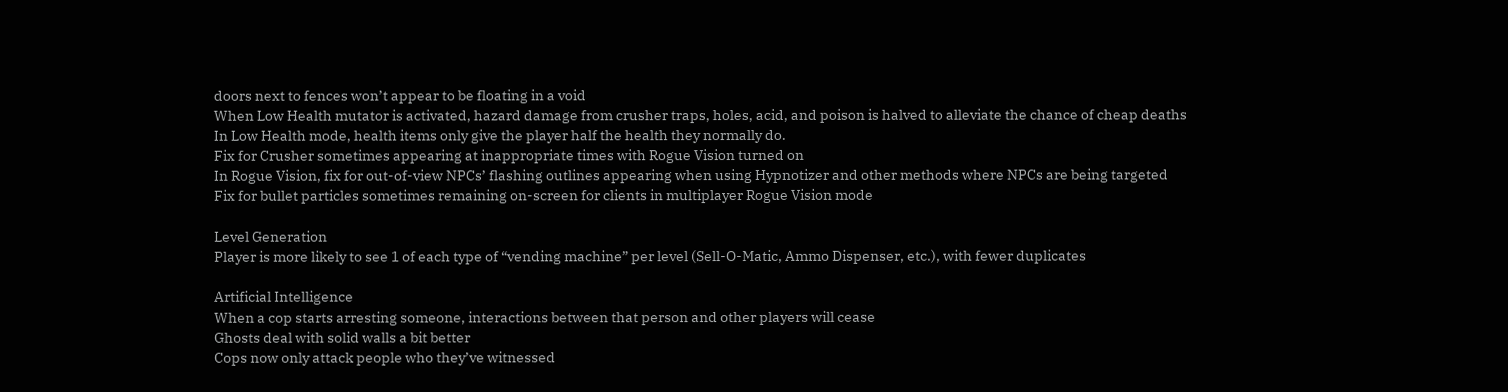doors next to fences won’t appear to be floating in a void
When Low Health mutator is activated, hazard damage from crusher traps, holes, acid, and poison is halved to alleviate the chance of cheap deaths
In Low Health mode, health items only give the player half the health they normally do.
Fix for Crusher sometimes appearing at inappropriate times with Rogue Vision turned on
In Rogue Vision, fix for out-of-view NPCs’ flashing outlines appearing when using Hypnotizer and other methods where NPCs are being targeted
Fix for bullet particles sometimes remaining on-screen for clients in multiplayer Rogue Vision mode

Level Generation
Player is more likely to see 1 of each type of “vending machine” per level (Sell-O-Matic, Ammo Dispenser, etc.), with fewer duplicates

Artificial Intelligence
When a cop starts arresting someone, interactions between that person and other players will cease
Ghosts deal with solid walls a bit better
Cops now only attack people who they’ve witnessed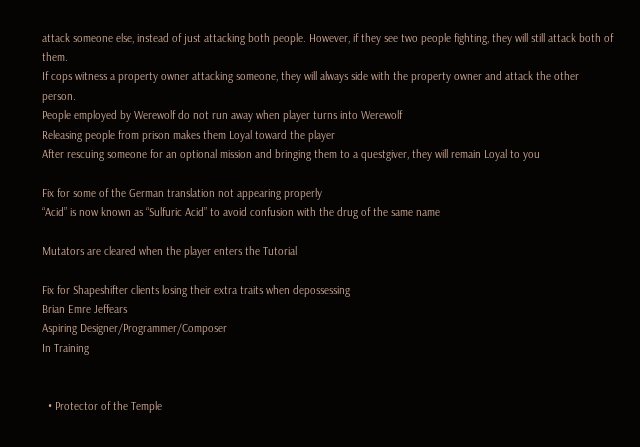attack someone else, instead of just attacking both people. However, if they see two people fighting, they will still attack both of them.
If cops witness a property owner attacking someone, they will always side with the property owner and attack the other person.
People employed by Werewolf do not run away when player turns into Werewolf
Releasing people from prison makes them Loyal toward the player
After rescuing someone for an optional mission and bringing them to a questgiver, they will remain Loyal to you

Fix for some of the German translation not appearing properly
“Acid” is now known as “Sulfuric Acid” to avoid confusion with the drug of the same name

Mutators are cleared when the player enters the Tutorial

Fix for Shapeshifter clients losing their extra traits when depossessing
Brian Emre Jeffears
Aspiring Designer/Programmer/Composer
In Training


  • Protector of the Temple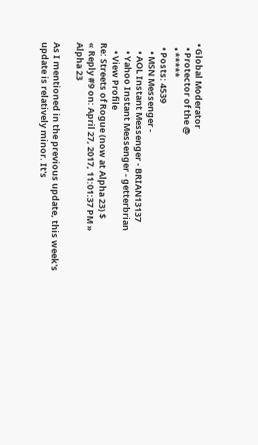• Global Moderator
  • Protector of the @
  • *****
  • Posts: 4539
    • MSN Messenger -
    • AOL Instant Messenger - BRIAN13137
    • Yahoo Instant Messenger - getterbrian
    • View Profile
Re: Streets of Rogue (now at Alpha 23) $
« Reply #9 on: April 27, 2017, 11:01:37 PM »
Alpha 23

As I mentioned in the previous update, this week's update is relatively minor. It's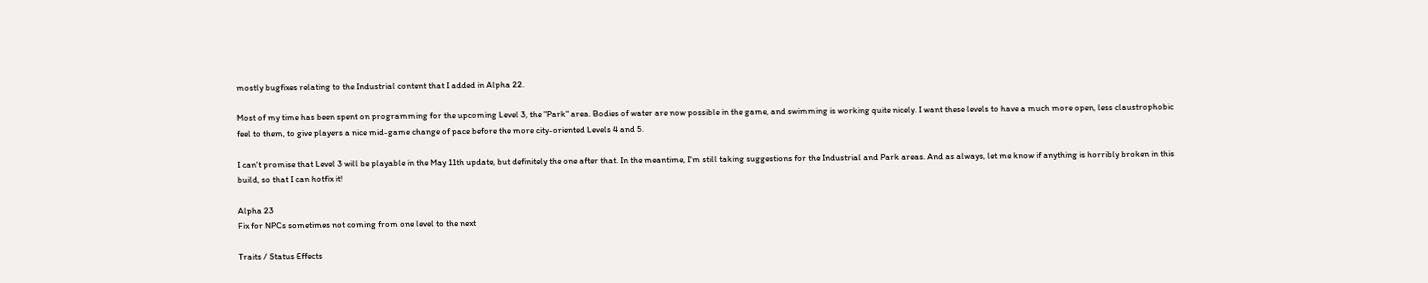mostly bugfixes relating to the Industrial content that I added in Alpha 22.

Most of my time has been spent on programming for the upcoming Level 3, the "Park" area. Bodies of water are now possible in the game, and swimming is working quite nicely. I want these levels to have a much more open, less claustrophobic feel to them, to give players a nice mid-game change of pace before the more city-oriented Levels 4 and 5.

I can't promise that Level 3 will be playable in the May 11th update, but definitely the one after that. In the meantime, I'm still taking suggestions for the Industrial and Park areas. And as always, let me know if anything is horribly broken in this build, so that I can hotfix it!

Alpha 23
Fix for NPCs sometimes not coming from one level to the next

Traits / Status Effects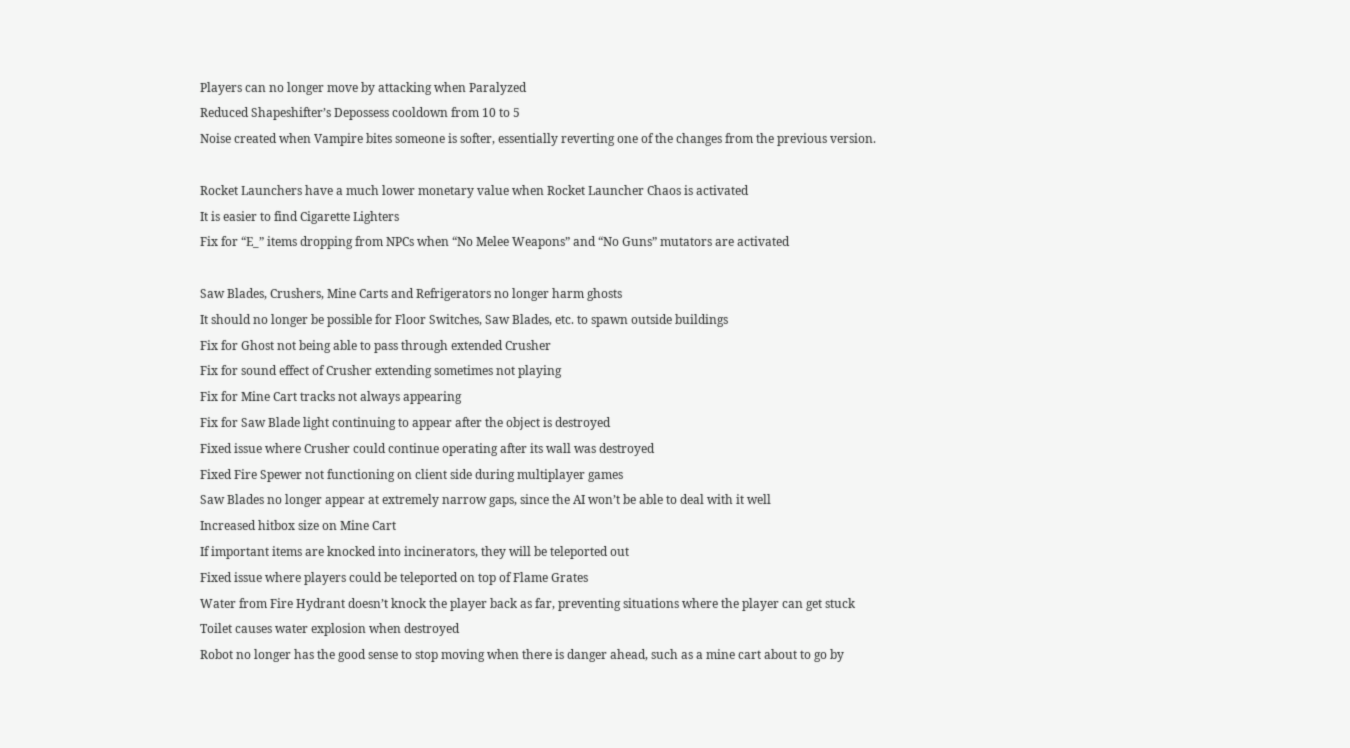Players can no longer move by attacking when Paralyzed
Reduced Shapeshifter’s Depossess cooldown from 10 to 5
Noise created when Vampire bites someone is softer, essentially reverting one of the changes from the previous version.

Rocket Launchers have a much lower monetary value when Rocket Launcher Chaos is activated
It is easier to find Cigarette Lighters
Fix for “E_” items dropping from NPCs when “No Melee Weapons” and “No Guns” mutators are activated

Saw Blades, Crushers, Mine Carts and Refrigerators no longer harm ghosts
It should no longer be possible for Floor Switches, Saw Blades, etc. to spawn outside buildings
Fix for Ghost not being able to pass through extended Crusher
Fix for sound effect of Crusher extending sometimes not playing
Fix for Mine Cart tracks not always appearing
Fix for Saw Blade light continuing to appear after the object is destroyed
Fixed issue where Crusher could continue operating after its wall was destroyed
Fixed Fire Spewer not functioning on client side during multiplayer games
Saw Blades no longer appear at extremely narrow gaps, since the AI won’t be able to deal with it well
Increased hitbox size on Mine Cart
If important items are knocked into incinerators, they will be teleported out
Fixed issue where players could be teleported on top of Flame Grates
Water from Fire Hydrant doesn’t knock the player back as far, preventing situations where the player can get stuck
Toilet causes water explosion when destroyed
Robot no longer has the good sense to stop moving when there is danger ahead, such as a mine cart about to go by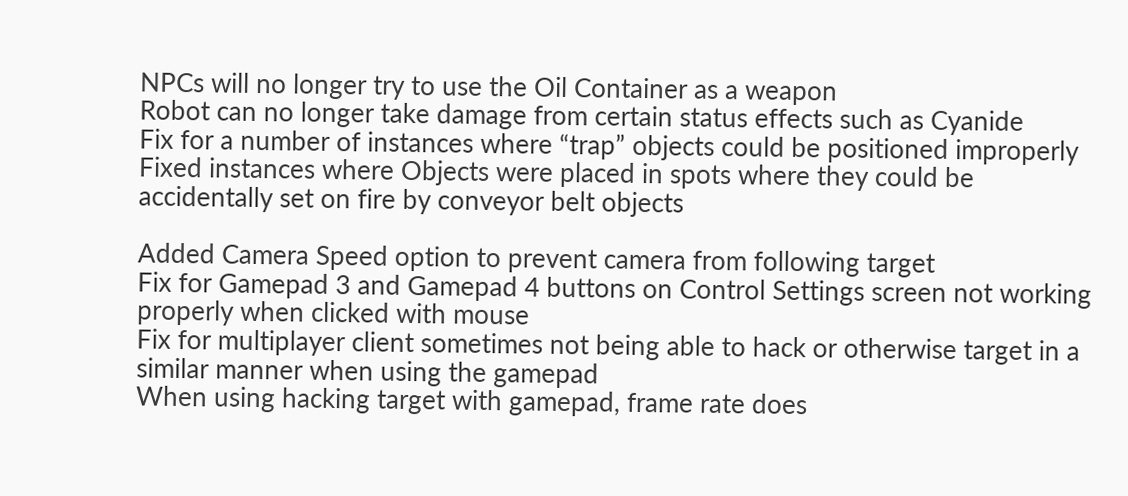NPCs will no longer try to use the Oil Container as a weapon
Robot can no longer take damage from certain status effects such as Cyanide
Fix for a number of instances where “trap” objects could be positioned improperly
Fixed instances where Objects were placed in spots where they could be accidentally set on fire by conveyor belt objects

Added Camera Speed option to prevent camera from following target
Fix for Gamepad 3 and Gamepad 4 buttons on Control Settings screen not working properly when clicked with mouse
Fix for multiplayer client sometimes not being able to hack or otherwise target in a similar manner when using the gamepad
When using hacking target with gamepad, frame rate does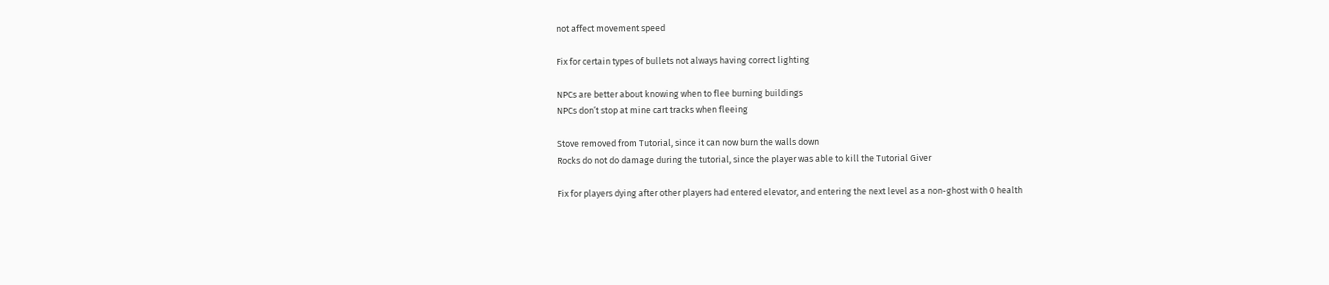not affect movement speed

Fix for certain types of bullets not always having correct lighting

NPCs are better about knowing when to flee burning buildings
NPCs don’t stop at mine cart tracks when fleeing

Stove removed from Tutorial, since it can now burn the walls down
Rocks do not do damage during the tutorial, since the player was able to kill the Tutorial Giver

Fix for players dying after other players had entered elevator, and entering the next level as a non-ghost with 0 health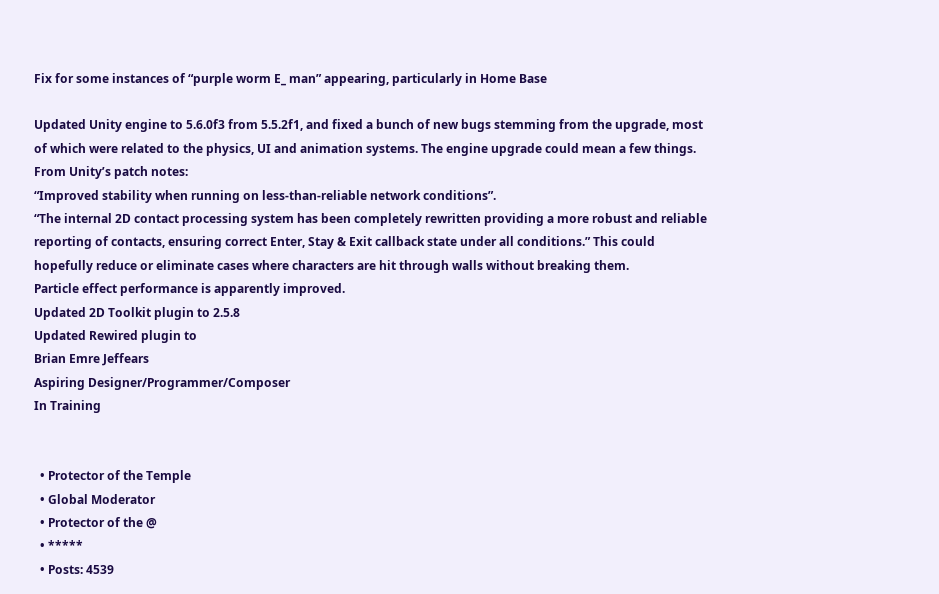Fix for some instances of “purple worm E_ man” appearing, particularly in Home Base

Updated Unity engine to 5.6.0f3 from 5.5.2f1, and fixed a bunch of new bugs stemming from the upgrade, most of which were related to the physics, UI and animation systems. The engine upgrade could mean a few things. From Unity’s patch notes:
“Improved stability when running on less-than-reliable network conditions”.
“The internal 2D contact processing system has been completely rewritten providing a more robust and reliable reporting of contacts, ensuring correct Enter, Stay & Exit callback state under all conditions.” This could hopefully reduce or eliminate cases where characters are hit through walls without breaking them.
Particle effect performance is apparently improved.
Updated 2D Toolkit plugin to 2.5.8
Updated Rewired plugin to
Brian Emre Jeffears
Aspiring Designer/Programmer/Composer
In Training


  • Protector of the Temple
  • Global Moderator
  • Protector of the @
  • *****
  • Posts: 4539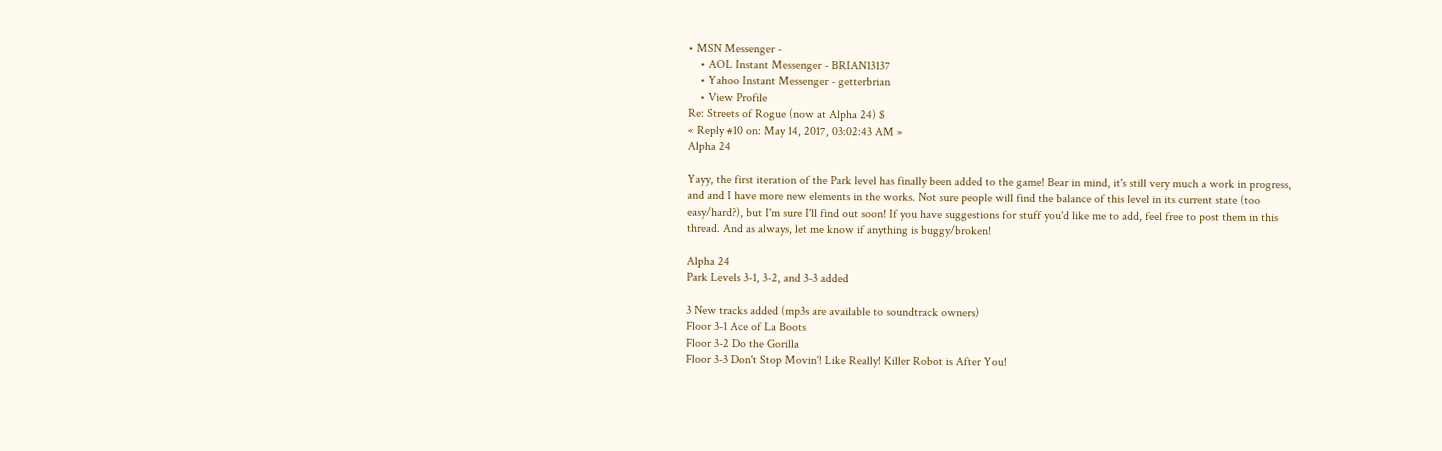• MSN Messenger -
    • AOL Instant Messenger - BRIAN13137
    • Yahoo Instant Messenger - getterbrian
    • View Profile
Re: Streets of Rogue (now at Alpha 24) $
« Reply #10 on: May 14, 2017, 03:02:43 AM »
Alpha 24

Yayy, the first iteration of the Park level has finally been added to the game! Bear in mind, it's still very much a work in progress, and and I have more new elements in the works. Not sure people will find the balance of this level in its current state (too easy/hard?), but I'm sure I'll find out soon! If you have suggestions for stuff you'd like me to add, feel free to post them in this thread. And as always, let me know if anything is buggy/broken!

Alpha 24
Park Levels 3-1, 3-2, and 3-3 added

3 New tracks added (mp3s are available to soundtrack owners)
Floor 3-1 Ace of La Boots
Floor 3-2 Do the Gorilla
Floor 3-3 Don't Stop Movin'! Like Really! Killer Robot is After You!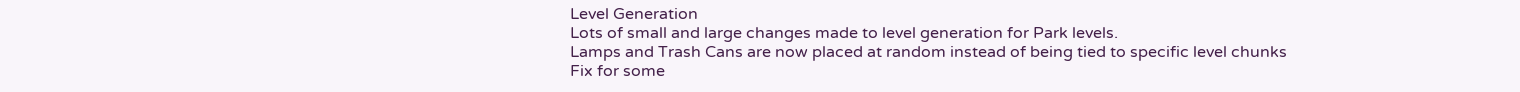Level Generation
Lots of small and large changes made to level generation for Park levels.
Lamps and Trash Cans are now placed at random instead of being tied to specific level chunks
Fix for some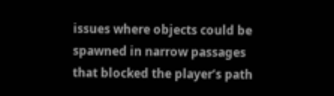issues where objects could be spawned in narrow passages that blocked the player’s path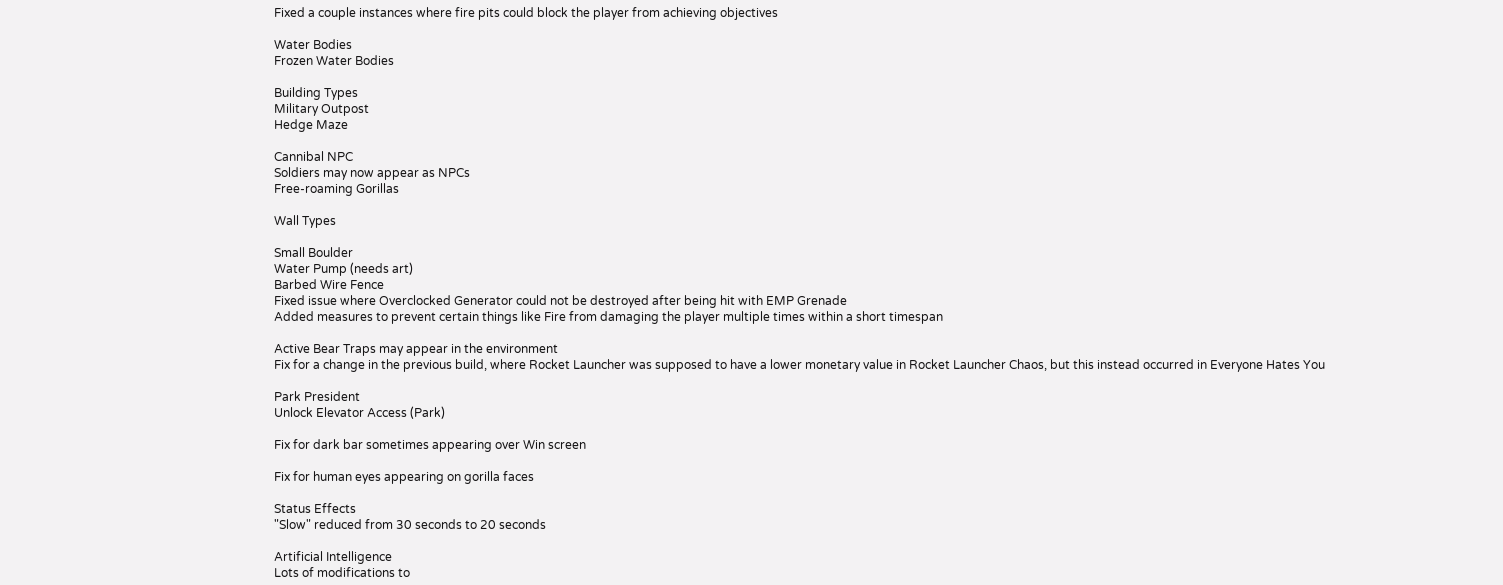Fixed a couple instances where fire pits could block the player from achieving objectives

Water Bodies
Frozen Water Bodies

Building Types
Military Outpost
Hedge Maze

Cannibal NPC
Soldiers may now appear as NPCs
Free-roaming Gorillas

Wall Types

Small Boulder
Water Pump (needs art)
Barbed Wire Fence
Fixed issue where Overclocked Generator could not be destroyed after being hit with EMP Grenade
Added measures to prevent certain things like Fire from damaging the player multiple times within a short timespan

Active Bear Traps may appear in the environment
Fix for a change in the previous build, where Rocket Launcher was supposed to have a lower monetary value in Rocket Launcher Chaos, but this instead occurred in Everyone Hates You

Park President
Unlock Elevator Access (Park)

Fix for dark bar sometimes appearing over Win screen

Fix for human eyes appearing on gorilla faces

Status Effects
"Slow" reduced from 30 seconds to 20 seconds

Artificial Intelligence
Lots of modifications to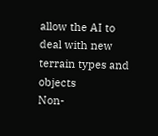allow the AI to deal with new terrain types and objects
Non-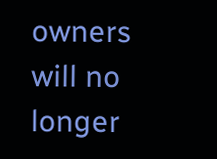owners will no longer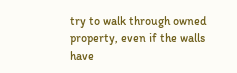try to walk through owned property, even if the walls have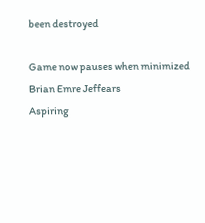been destroyed

Game now pauses when minimized
Brian Emre Jeffears
Aspiring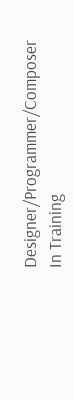Designer/Programmer/Composer
In Training